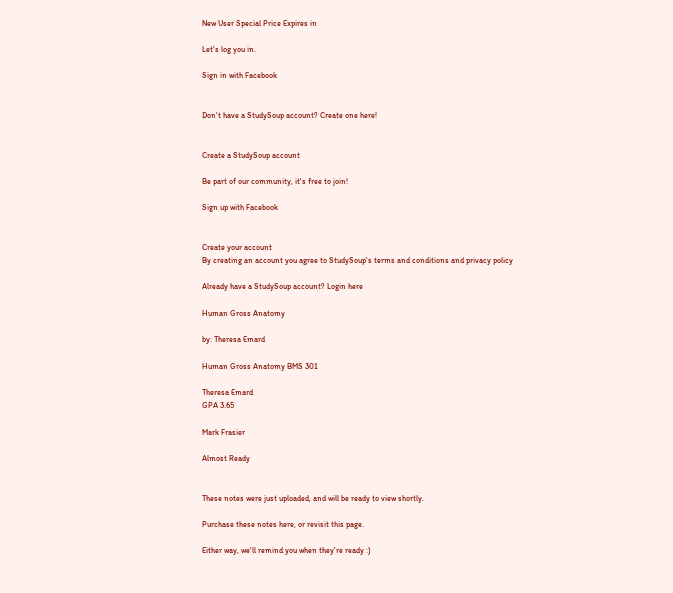New User Special Price Expires in

Let's log you in.

Sign in with Facebook


Don't have a StudySoup account? Create one here!


Create a StudySoup account

Be part of our community, it's free to join!

Sign up with Facebook


Create your account
By creating an account you agree to StudySoup's terms and conditions and privacy policy

Already have a StudySoup account? Login here

Human Gross Anatomy

by: Theresa Emard

Human Gross Anatomy BMS 301

Theresa Emard
GPA 3.65

Mark Frasier

Almost Ready


These notes were just uploaded, and will be ready to view shortly.

Purchase these notes here, or revisit this page.

Either way, we'll remind you when they're ready :)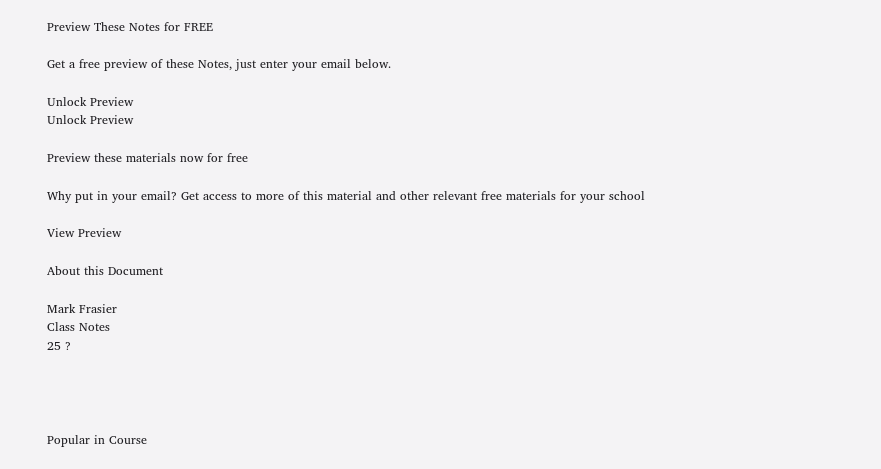Preview These Notes for FREE

Get a free preview of these Notes, just enter your email below.

Unlock Preview
Unlock Preview

Preview these materials now for free

Why put in your email? Get access to more of this material and other relevant free materials for your school

View Preview

About this Document

Mark Frasier
Class Notes
25 ?




Popular in Course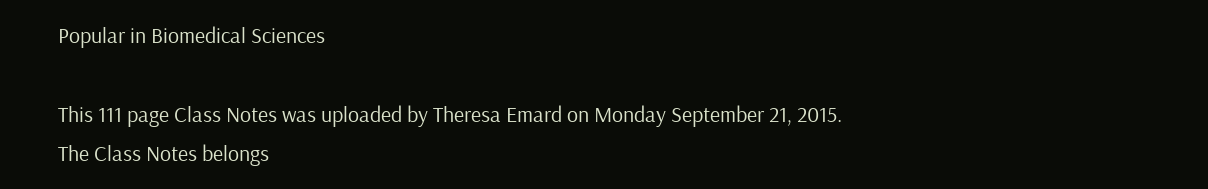Popular in Biomedical Sciences

This 111 page Class Notes was uploaded by Theresa Emard on Monday September 21, 2015. The Class Notes belongs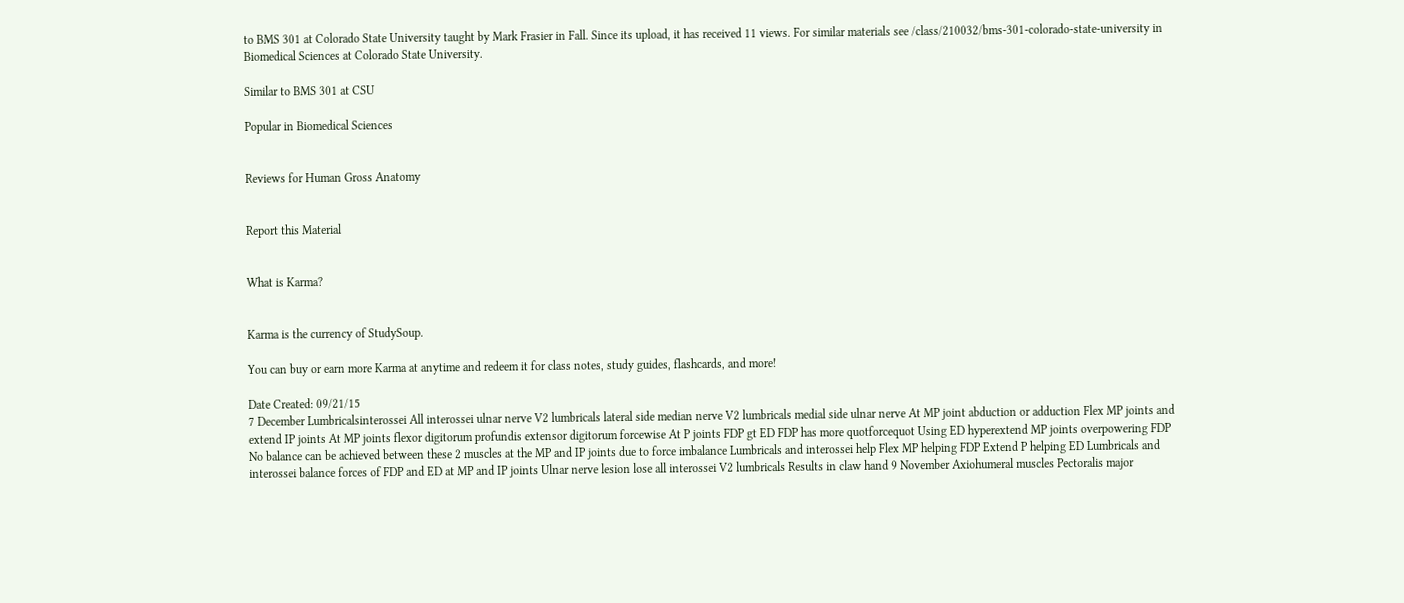to BMS 301 at Colorado State University taught by Mark Frasier in Fall. Since its upload, it has received 11 views. For similar materials see /class/210032/bms-301-colorado-state-university in Biomedical Sciences at Colorado State University.

Similar to BMS 301 at CSU

Popular in Biomedical Sciences


Reviews for Human Gross Anatomy


Report this Material


What is Karma?


Karma is the currency of StudySoup.

You can buy or earn more Karma at anytime and redeem it for class notes, study guides, flashcards, and more!

Date Created: 09/21/15
7 December Lumbricalsinterossei All interossei ulnar nerve V2 lumbricals lateral side median nerve V2 lumbricals medial side ulnar nerve At MP joint abduction or adduction Flex MP joints and extend IP joints At MP joints flexor digitorum profundis extensor digitorum forcewise At P joints FDP gt ED FDP has more quotforcequot Using ED hyperextend MP joints overpowering FDP No balance can be achieved between these 2 muscles at the MP and IP joints due to force imbalance Lumbricals and interossei help Flex MP helping FDP Extend P helping ED Lumbricals and interossei balance forces of FDP and ED at MP and IP joints Ulnar nerve lesion lose all interossei V2 lumbricals Results in claw hand 9 November Axiohumeral muscles Pectoralis major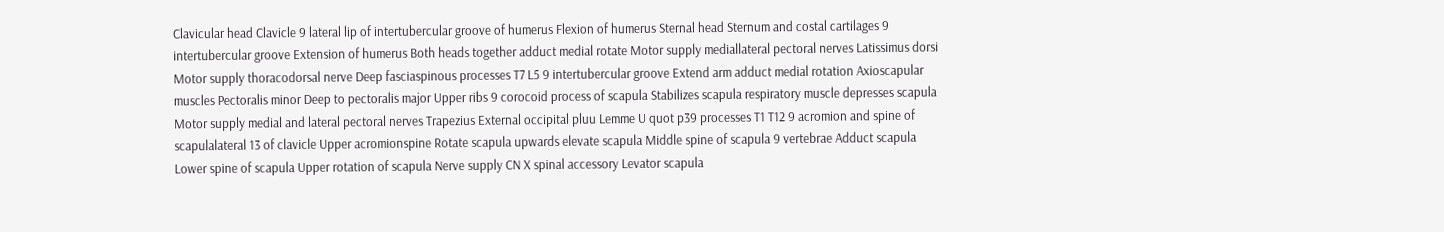Clavicular head Clavicle 9 lateral lip of intertubercular groove of humerus Flexion of humerus Sternal head Sternum and costal cartilages 9 intertubercular groove Extension of humerus Both heads together adduct medial rotate Motor supply mediallateral pectoral nerves Latissimus dorsi Motor supply thoracodorsal nerve Deep fasciaspinous processes T7 L5 9 intertubercular groove Extend arm adduct medial rotation Axioscapular muscles Pectoralis minor Deep to pectoralis major Upper ribs 9 corocoid process of scapula Stabilizes scapula respiratory muscle depresses scapula Motor supply medial and lateral pectoral nerves Trapezius External occipital pluu Lemme U quot p39 processes T1 T12 9 acromion and spine of scapulalateral 13 of clavicle Upper acromionspine Rotate scapula upwards elevate scapula Middle spine of scapula 9 vertebrae Adduct scapula Lower spine of scapula Upper rotation of scapula Nerve supply CN X spinal accessory Levator scapula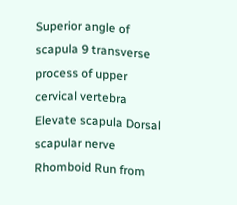Superior angle of scapula 9 transverse process of upper cervical vertebra Elevate scapula Dorsal scapular nerve Rhomboid Run from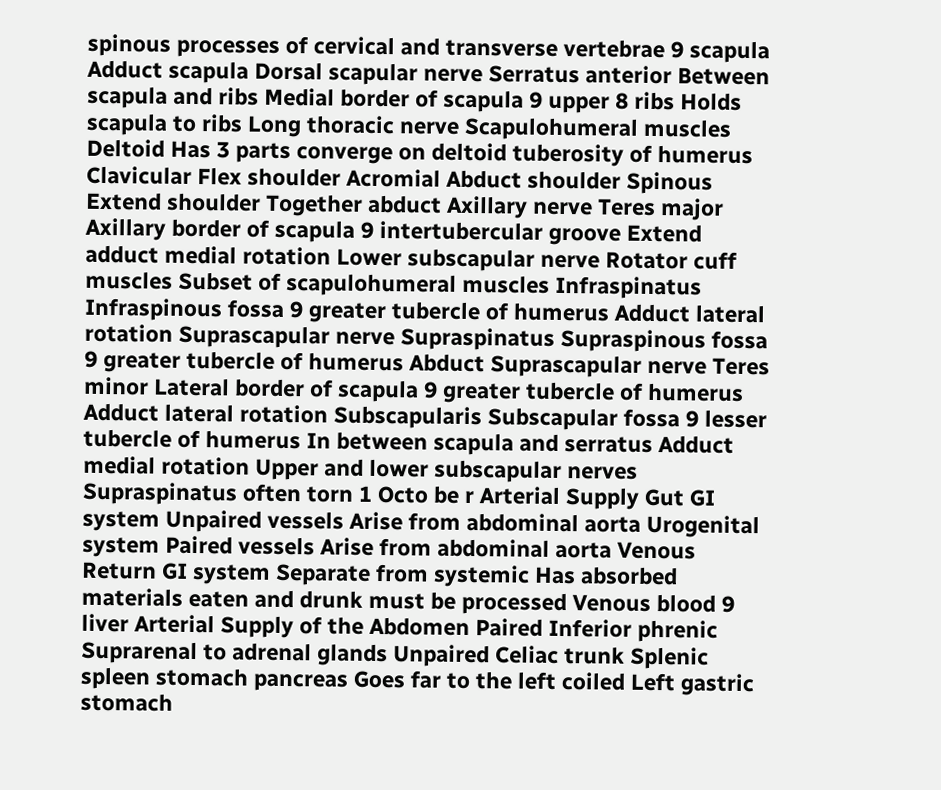spinous processes of cervical and transverse vertebrae 9 scapula Adduct scapula Dorsal scapular nerve Serratus anterior Between scapula and ribs Medial border of scapula 9 upper 8 ribs Holds scapula to ribs Long thoracic nerve Scapulohumeral muscles Deltoid Has 3 parts converge on deltoid tuberosity of humerus Clavicular Flex shoulder Acromial Abduct shoulder Spinous Extend shoulder Together abduct Axillary nerve Teres major Axillary border of scapula 9 intertubercular groove Extend adduct medial rotation Lower subscapular nerve Rotator cuff muscles Subset of scapulohumeral muscles Infraspinatus Infraspinous fossa 9 greater tubercle of humerus Adduct lateral rotation Suprascapular nerve Supraspinatus Supraspinous fossa 9 greater tubercle of humerus Abduct Suprascapular nerve Teres minor Lateral border of scapula 9 greater tubercle of humerus Adduct lateral rotation Subscapularis Subscapular fossa 9 lesser tubercle of humerus In between scapula and serratus Adduct medial rotation Upper and lower subscapular nerves Supraspinatus often torn 1 Octo be r Arterial Supply Gut GI system Unpaired vessels Arise from abdominal aorta Urogenital system Paired vessels Arise from abdominal aorta Venous Return GI system Separate from systemic Has absorbed materials eaten and drunk must be processed Venous blood 9 liver Arterial Supply of the Abdomen Paired Inferior phrenic Suprarenal to adrenal glands Unpaired Celiac trunk Splenic spleen stomach pancreas Goes far to the left coiled Left gastric stomach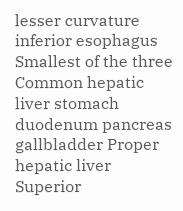lesser curvature inferior esophagus Smallest of the three Common hepatic liver stomach duodenum pancreas gallbladder Proper hepatic liver Superior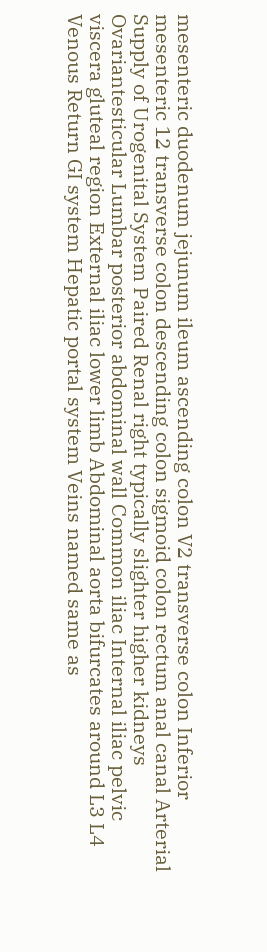mesenteric duodenum jejunum ileum ascending colon V2 transverse colon Inferior mesenteric 12 transverse colon descending colon sigmoid colon rectum anal canal Arterial Supply of Urogenital System Paired Renal right typically slighter higher kidneys Ovariantesticular Lumbar posterior abdominal wall Common iliac Internal iliac pelvic viscera gluteal region External iliac lower limb Abdominal aorta bifurcates around L3 L4 Venous Return GI system Hepatic portal system Veins named same as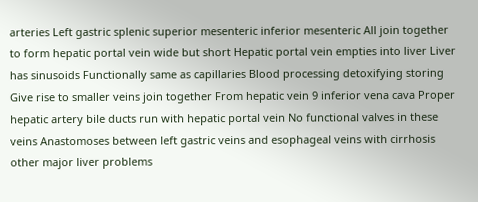arteries Left gastric splenic superior mesenteric inferior mesenteric All join together to form hepatic portal vein wide but short Hepatic portal vein empties into liver Liver has sinusoids Functionally same as capillaries Blood processing detoxifying storing Give rise to smaller veins join together From hepatic vein 9 inferior vena cava Proper hepatic artery bile ducts run with hepatic portal vein No functional valves in these veins Anastomoses between left gastric veins and esophageal veins with cirrhosis other major liver problems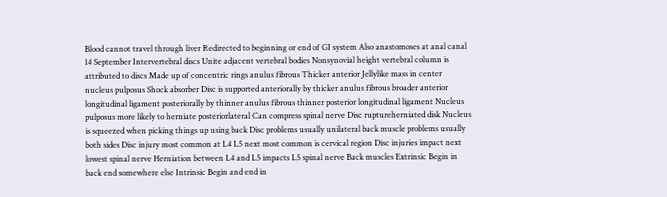Blood cannot travel through liver Redirected to beginning or end of GI system Also anastomoses at anal canal 14 September Intervertebral discs Unite adjacent vertebral bodies Nonsynovial height vertebral column is attributed to discs Made up of concentric rings anulus fibrous Thicker anterior Jellylike mass in center nucleus pulposus Shock absorber Disc is supported anteriorally by thicker anulus fibrous broader anterior longitudinal ligament posteriorally by thinner anulus fibrous thinner posterior longitudinal ligament Nucleus pulposus more likely to herniate posteriorlateral Can compress spinal nerve Disc ruptureherniated disk Nucleus is squeezed when picking things up using back Disc problems usually unilateral back muscle problems usually both sides Disc injury most common at L4 L5 next most common is cervical region Disc injuries impact next lowest spinal nerve Herniation between L4 and L5 impacts L5 spinal nerve Back muscles Extrinsic Begin in back end somewhere else Intrinsic Begin and end in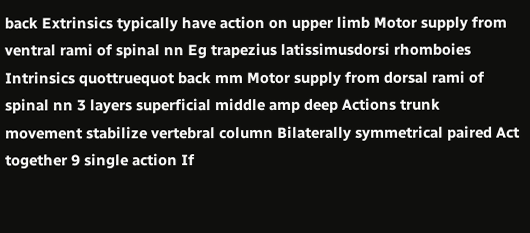back Extrinsics typically have action on upper limb Motor supply from ventral rami of spinal nn Eg trapezius latissimusdorsi rhomboies Intrinsics quottruequot back mm Motor supply from dorsal rami of spinal nn 3 layers superficial middle amp deep Actions trunk movement stabilize vertebral column Bilaterally symmetrical paired Act together 9 single action If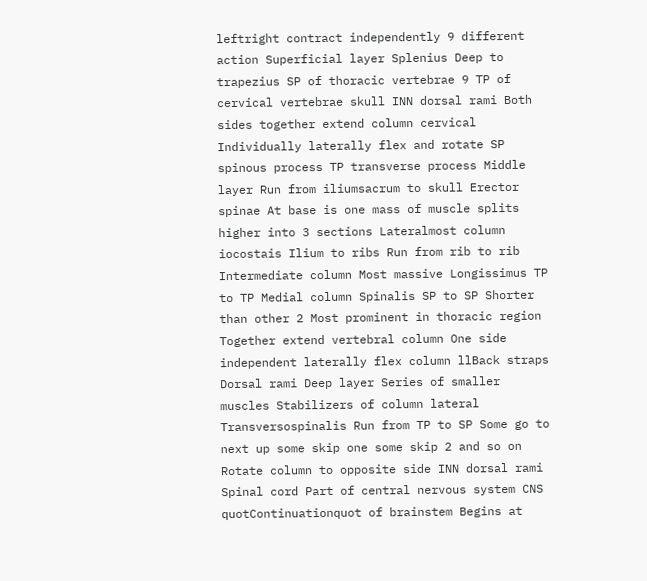leftright contract independently 9 different action Superficial layer Splenius Deep to trapezius SP of thoracic vertebrae 9 TP of cervical vertebrae skull INN dorsal rami Both sides together extend column cervical Individually laterally flex and rotate SP spinous process TP transverse process Middle layer Run from iliumsacrum to skull Erector spinae At base is one mass of muscle splits higher into 3 sections Lateralmost column iocostais Ilium to ribs Run from rib to rib Intermediate column Most massive Longissimus TP to TP Medial column Spinalis SP to SP Shorter than other 2 Most prominent in thoracic region Together extend vertebral column One side independent laterally flex column llBack straps Dorsal rami Deep layer Series of smaller muscles Stabilizers of column lateral Transversospinalis Run from TP to SP Some go to next up some skip one some skip 2 and so on Rotate column to opposite side INN dorsal rami Spinal cord Part of central nervous system CNS quotContinuationquot of brainstem Begins at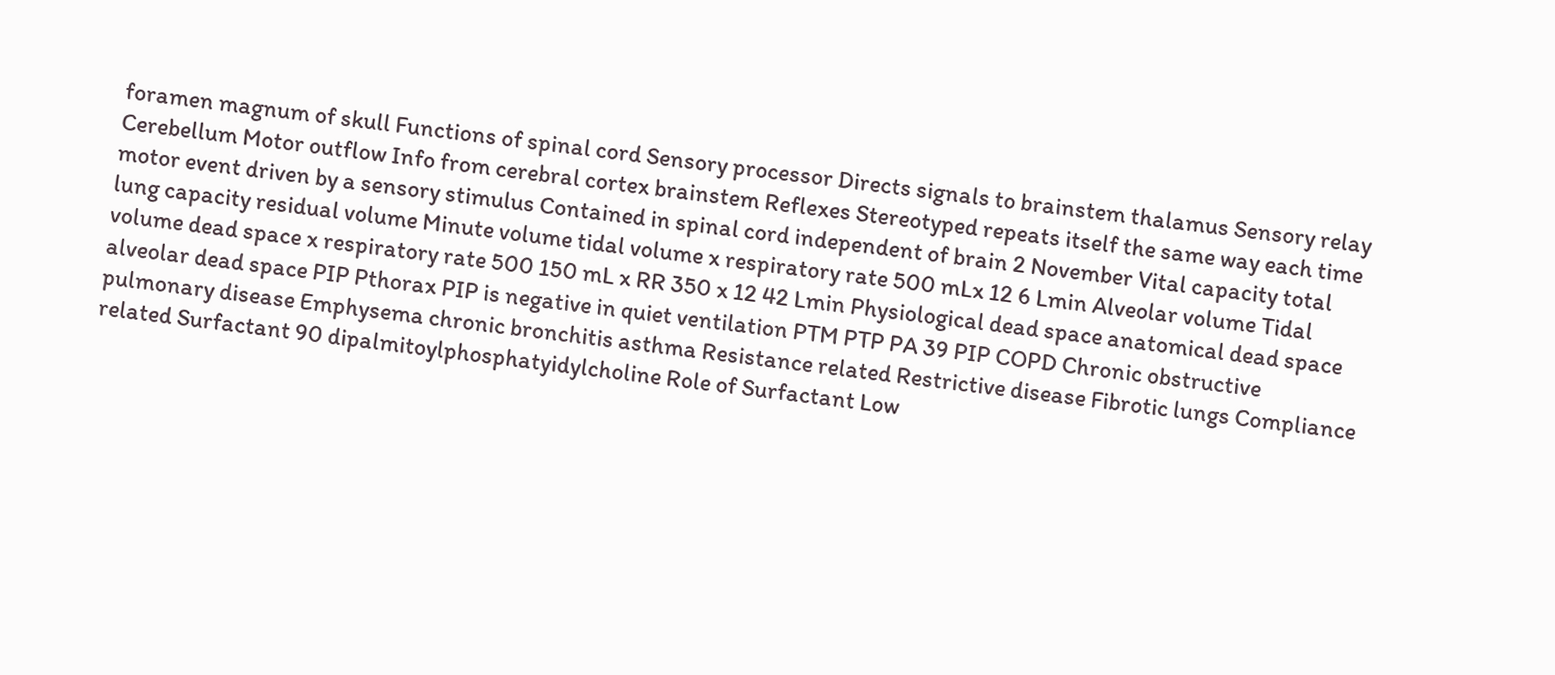foramen magnum of skull Functions of spinal cord Sensory processor Directs signals to brainstem thalamus Sensory relay Cerebellum Motor outflow Info from cerebral cortex brainstem Reflexes Stereotyped repeats itself the same way each time motor event driven by a sensory stimulus Contained in spinal cord independent of brain 2 November Vital capacity total lung capacity residual volume Minute volume tidal volume x respiratory rate 500 mLx 12 6 Lmin Alveolar volume Tidal volume dead space x respiratory rate 500 150 mL x RR 350 x 12 42 Lmin Physiological dead space anatomical dead space alveolar dead space PIP Pthorax PIP is negative in quiet ventilation PTM PTP PA 39 PIP COPD Chronic obstructive pulmonary disease Emphysema chronic bronchitis asthma Resistance related Restrictive disease Fibrotic lungs Compliance related Surfactant 90 dipalmitoylphosphatyidylcholine Role of Surfactant Low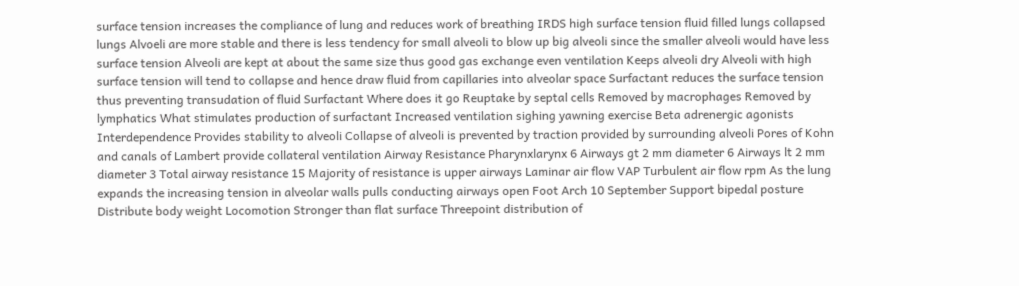surface tension increases the compliance of lung and reduces work of breathing IRDS high surface tension fluid filled lungs collapsed lungs Alvoeli are more stable and there is less tendency for small alveoli to blow up big alveoli since the smaller alveoli would have less surface tension Alveoli are kept at about the same size thus good gas exchange even ventilation Keeps alveoli dry Alveoli with high surface tension will tend to collapse and hence draw fluid from capillaries into alveolar space Surfactant reduces the surface tension thus preventing transudation of fluid Surfactant Where does it go Reuptake by septal cells Removed by macrophages Removed by lymphatics What stimulates production of surfactant Increased ventilation sighing yawning exercise Beta adrenergic agonists Interdependence Provides stability to alveoli Collapse of alveoli is prevented by traction provided by surrounding alveoli Pores of Kohn and canals of Lambert provide collateral ventilation Airway Resistance Pharynxlarynx 6 Airways gt 2 mm diameter 6 Airways lt 2 mm diameter 3 Total airway resistance 15 Majority of resistance is upper airways Laminar air flow VAP Turbulent air flow rpm As the lung expands the increasing tension in alveolar walls pulls conducting airways open Foot Arch 10 September Support bipedal posture Distribute body weight Locomotion Stronger than flat surface Threepoint distribution of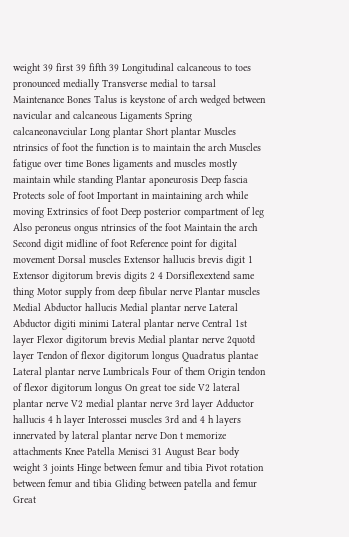weight 39 first 39 fifth 39 Longitudinal calcaneous to toes pronounced medially Transverse medial to tarsal Maintenance Bones Talus is keystone of arch wedged between navicular and calcaneous Ligaments Spring calcaneonavciular Long plantar Short plantar Muscles ntrinsics of foot the function is to maintain the arch Muscles fatigue over time Bones ligaments and muscles mostly maintain while standing Plantar aponeurosis Deep fascia Protects sole of foot Important in maintaining arch while moving Extrinsics of foot Deep posterior compartment of leg Also peroneus ongus ntrinsics of the foot Maintain the arch Second digit midline of foot Reference point for digital movement Dorsal muscles Extensor hallucis brevis digit 1 Extensor digitorum brevis digits 2 4 Dorsiflexextend same thing Motor supply from deep fibular nerve Plantar muscles Medial Abductor hallucis Medial plantar nerve Lateral Abductor digiti minimi Lateral plantar nerve Central 1st layer Flexor digitorum brevis Medial plantar nerve 2quotd layer Tendon of flexor digitorum longus Quadratus plantae Lateral plantar nerve Lumbricals Four of them Origin tendon of flexor digitorum longus On great toe side V2 lateral plantar nerve V2 medial plantar nerve 3rd layer Adductor hallucis 4 h layer Interossei muscles 3rd and 4 h layers innervated by lateral plantar nerve Don t memorize attachments Knee Patella Menisci 31 August Bear body weight 3 joints Hinge between femur and tibia Pivot rotation between femur and tibia Gliding between patella and femur Great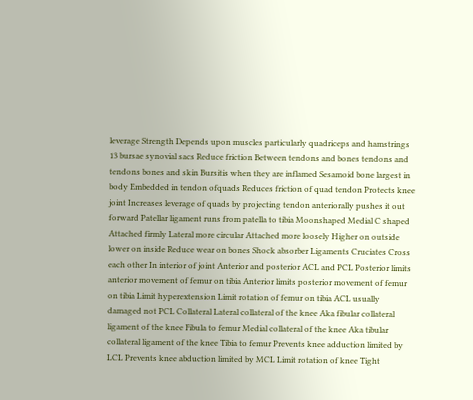leverage Strength Depends upon muscles particularly quadriceps and hamstrings 13 bursae synovial sacs Reduce friction Between tendons and bones tendons and tendons bones and skin Bursitis when they are inflamed Sesamoid bone largest in body Embedded in tendon ofquads Reduces friction of quad tendon Protects knee joint Increases leverage of quads by projecting tendon anteriorally pushes it out forward Patellar ligament runs from patella to tibia Moonshaped Medial C shaped Attached firmly Lateral more circular Attached more loosely Higher on outside lower on inside Reduce wear on bones Shock absorber Ligaments Cruciates Cross each other In interior of joint Anterior and posterior ACL and PCL Posterior limits anterior movement of femur on tibia Anterior limits posterior movement of femur on tibia Limit hyperextension Limit rotation of femur on tibia ACL usually damaged not PCL Collateral Lateral collateral of the knee Aka fibular collateral ligament of the knee Fibula to femur Medial collateral of the knee Aka tibular collateral ligament of the knee Tibia to femur Prevents knee adduction limited by LCL Prevents knee abduction limited by MCL Limit rotation of knee Tight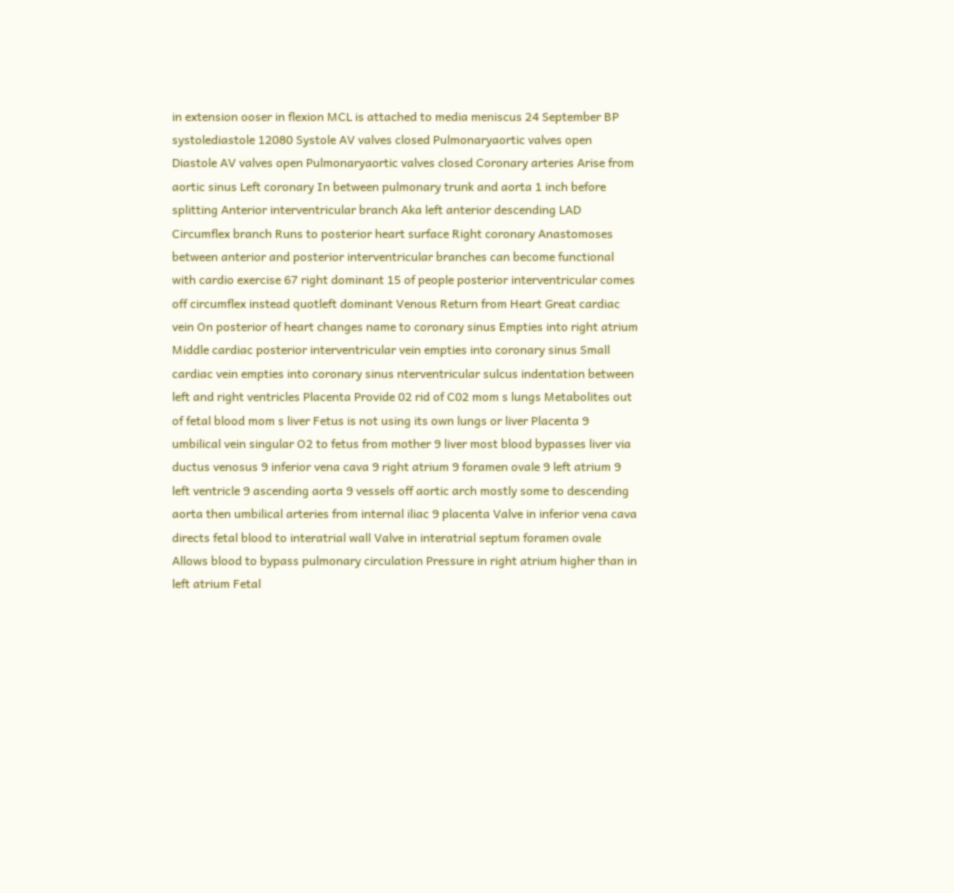in extension ooser in flexion MCL is attached to media meniscus 24 September BP systolediastole 12080 Systole AV valves closed Pulmonaryaortic valves open Diastole AV valves open Pulmonaryaortic valves closed Coronary arteries Arise from aortic sinus Left coronary In between pulmonary trunk and aorta 1 inch before splitting Anterior interventricular branch Aka left anterior descending LAD Circumflex branch Runs to posterior heart surface Right coronary Anastomoses between anterior and posterior interventricular branches can become functional with cardio exercise 67 right dominant 15 of people posterior interventricular comes off circumflex instead quotleft dominant Venous Return from Heart Great cardiac vein On posterior of heart changes name to coronary sinus Empties into right atrium Middle cardiac posterior interventricular vein empties into coronary sinus Small cardiac vein empties into coronary sinus nterventricular sulcus indentation between left and right ventricles Placenta Provide 02 rid of C02 mom s lungs Metabolites out of fetal blood mom s liver Fetus is not using its own lungs or liver Placenta 9 umbilical vein singular O2 to fetus from mother 9 liver most blood bypasses liver via ductus venosus 9 inferior vena cava 9 right atrium 9 foramen ovale 9 left atrium 9 left ventricle 9 ascending aorta 9 vessels off aortic arch mostly some to descending aorta then umbilical arteries from internal iliac 9 placenta Valve in inferior vena cava directs fetal blood to interatrial wall Valve in interatrial septum foramen ovale Allows blood to bypass pulmonary circulation Pressure in right atrium higher than in left atrium Fetal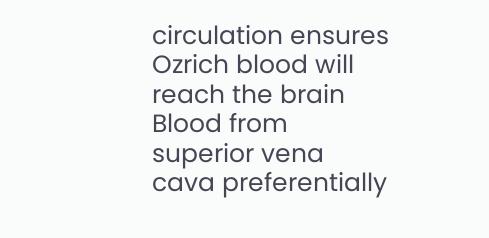circulation ensures Ozrich blood will reach the brain Blood from superior vena cava preferentially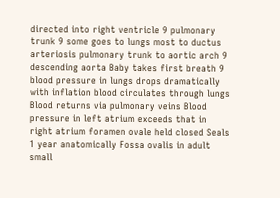directed into right ventricle 9 pulmonary trunk 9 some goes to lungs most to ductus arteriosis pulmonary trunk to aortic arch 9 descending aorta Baby takes first breath 9 blood pressure in lungs drops dramatically with inflation blood circulates through lungs Blood returns via pulmonary veins Blood pressure in left atrium exceeds that in right atrium foramen ovale held closed Seals 1 year anatomically Fossa ovalis in adult small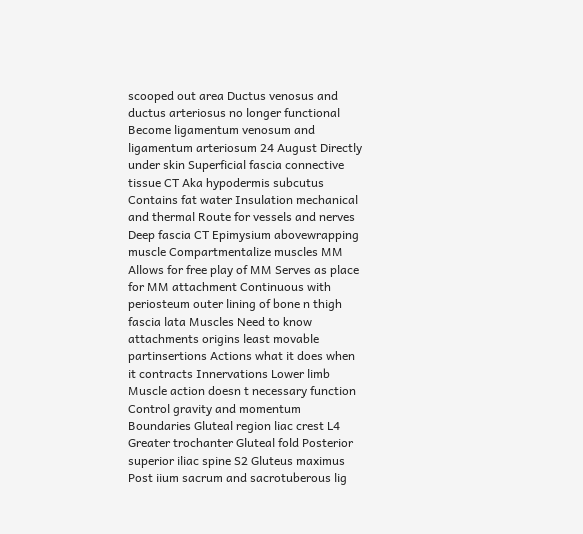scooped out area Ductus venosus and ductus arteriosus no longer functional Become ligamentum venosum and ligamentum arteriosum 24 August Directly under skin Superficial fascia connective tissue CT Aka hypodermis subcutus Contains fat water Insulation mechanical and thermal Route for vessels and nerves Deep fascia CT Epimysium abovewrapping muscle Compartmentalize muscles MM Allows for free play of MM Serves as place for MM attachment Continuous with periosteum outer lining of bone n thigh fascia lata Muscles Need to know attachments origins least movable partinsertions Actions what it does when it contracts Innervations Lower limb Muscle action doesn t necessary function Control gravity and momentum Boundaries Gluteal region liac crest L4 Greater trochanter Gluteal fold Posterior superior iliac spine S2 Gluteus maximus Post iium sacrum and sacrotuberous lig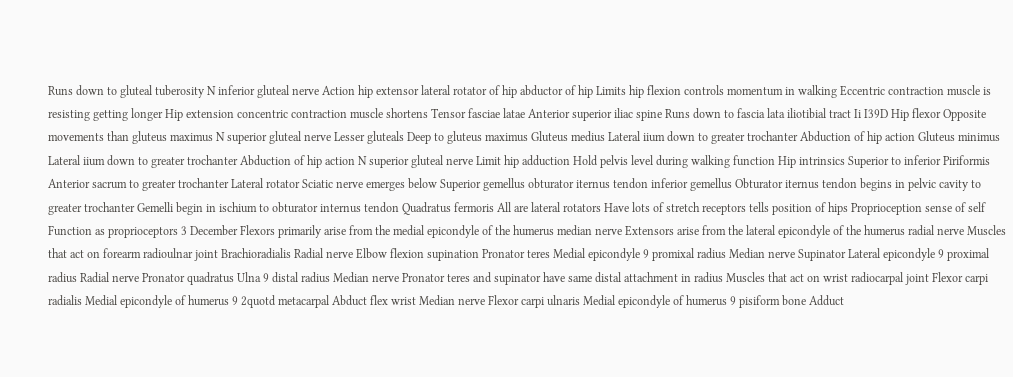Runs down to gluteal tuberosity N inferior gluteal nerve Action hip extensor lateral rotator of hip abductor of hip Limits hip flexion controls momentum in walking Eccentric contraction muscle is resisting getting longer Hip extension concentric contraction muscle shortens Tensor fasciae latae Anterior superior iliac spine Runs down to fascia lata iliotibial tract Ii I39D Hip flexor Opposite movements than gluteus maximus N superior gluteal nerve Lesser gluteals Deep to gluteus maximus Gluteus medius Lateral iium down to greater trochanter Abduction of hip action Gluteus minimus Lateral iium down to greater trochanter Abduction of hip action N superior gluteal nerve Limit hip adduction Hold pelvis level during walking function Hip intrinsics Superior to inferior Piriformis Anterior sacrum to greater trochanter Lateral rotator Sciatic nerve emerges below Superior gemellus obturator iternus tendon inferior gemellus Obturator iternus tendon begins in pelvic cavity to greater trochanter Gemelli begin in ischium to obturator internus tendon Quadratus fermoris All are lateral rotators Have lots of stretch receptors tells position of hips Proprioception sense of self Function as proprioceptors 3 December Flexors primarily arise from the medial epicondyle of the humerus median nerve Extensors arise from the lateral epicondyle of the humerus radial nerve Muscles that act on forearm radioulnar joint Brachioradialis Radial nerve Elbow flexion supination Pronator teres Medial epicondyle 9 promixal radius Median nerve Supinator Lateral epicondyle 9 proximal radius Radial nerve Pronator quadratus Ulna 9 distal radius Median nerve Pronator teres and supinator have same distal attachment in radius Muscles that act on wrist radiocarpal joint Flexor carpi radialis Medial epicondyle of humerus 9 2quotd metacarpal Abduct flex wrist Median nerve Flexor carpi ulnaris Medial epicondyle of humerus 9 pisiform bone Adduct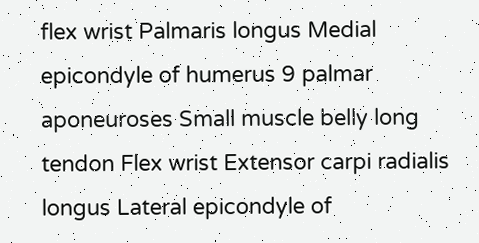flex wrist Palmaris longus Medial epicondyle of humerus 9 palmar aponeuroses Small muscle belly long tendon Flex wrist Extensor carpi radialis longus Lateral epicondyle of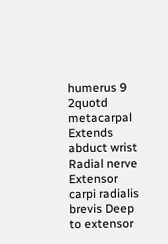humerus 9 2quotd metacarpal Extends abduct wrist Radial nerve Extensor carpi radialis brevis Deep to extensor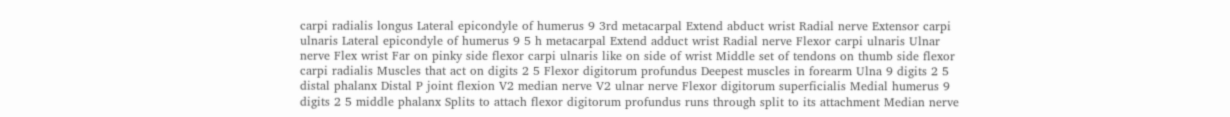carpi radialis longus Lateral epicondyle of humerus 9 3rd metacarpal Extend abduct wrist Radial nerve Extensor carpi ulnaris Lateral epicondyle of humerus 9 5 h metacarpal Extend adduct wrist Radial nerve Flexor carpi ulnaris Ulnar nerve Flex wrist Far on pinky side flexor carpi ulnaris like on side of wrist Middle set of tendons on thumb side flexor carpi radialis Muscles that act on digits 2 5 Flexor digitorum profundus Deepest muscles in forearm Ulna 9 digits 2 5 distal phalanx Distal P joint flexion V2 median nerve V2 ulnar nerve Flexor digitorum superficialis Medial humerus 9 digits 2 5 middle phalanx Splits to attach flexor digitorum profundus runs through split to its attachment Median nerve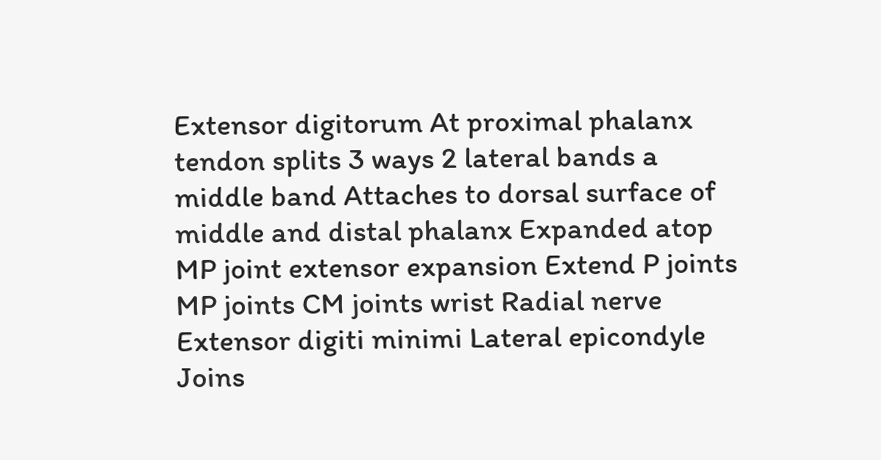Extensor digitorum At proximal phalanx tendon splits 3 ways 2 lateral bands a middle band Attaches to dorsal surface of middle and distal phalanx Expanded atop MP joint extensor expansion Extend P joints MP joints CM joints wrist Radial nerve Extensor digiti minimi Lateral epicondyle Joins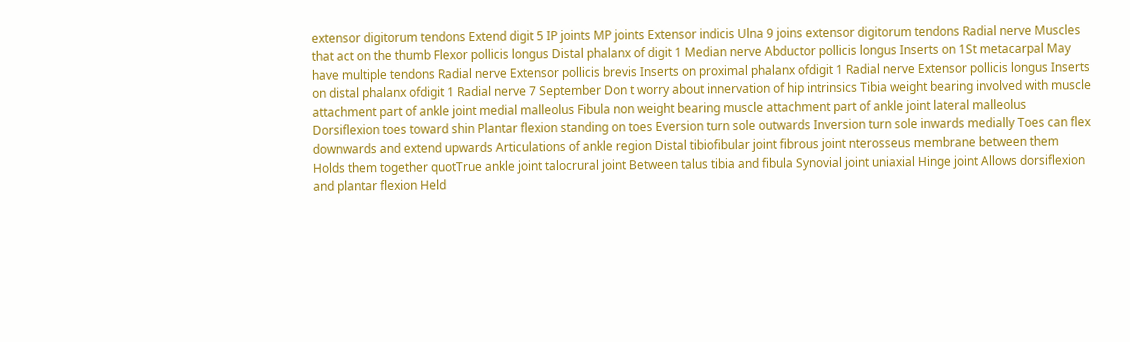extensor digitorum tendons Extend digit 5 IP joints MP joints Extensor indicis Ulna 9 joins extensor digitorum tendons Radial nerve Muscles that act on the thumb Flexor pollicis longus Distal phalanx of digit 1 Median nerve Abductor pollicis longus Inserts on 1St metacarpal May have multiple tendons Radial nerve Extensor pollicis brevis Inserts on proximal phalanx ofdigit 1 Radial nerve Extensor pollicis longus Inserts on distal phalanx ofdigit 1 Radial nerve 7 September Don t worry about innervation of hip intrinsics Tibia weight bearing involved with muscle attachment part of ankle joint medial malleolus Fibula non weight bearing muscle attachment part of ankle joint lateral malleolus Dorsiflexion toes toward shin Plantar flexion standing on toes Eversion turn sole outwards Inversion turn sole inwards medially Toes can flex downwards and extend upwards Articulations of ankle region Distal tibiofibular joint fibrous joint nterosseus membrane between them Holds them together quotTrue ankle joint talocrural joint Between talus tibia and fibula Synovial joint uniaxial Hinge joint Allows dorsiflexion and plantar flexion Held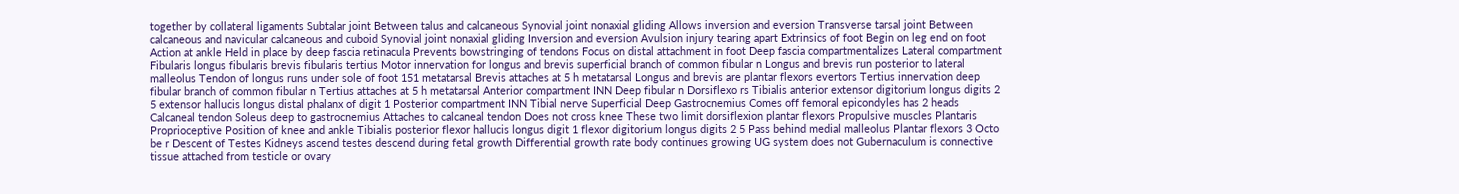together by collateral ligaments Subtalar joint Between talus and calcaneous Synovial joint nonaxial gliding Allows inversion and eversion Transverse tarsal joint Between calcaneous and navicular calcaneous and cuboid Synovial joint nonaxial gliding Inversion and eversion Avulsion injury tearing apart Extrinsics of foot Begin on leg end on foot Action at ankle Held in place by deep fascia retinacula Prevents bowstringing of tendons Focus on distal attachment in foot Deep fascia compartmentalizes Lateral compartment Fibularis longus fibularis brevis fibularis tertius Motor innervation for longus and brevis superficial branch of common fibular n Longus and brevis run posterior to lateral malleolus Tendon of longus runs under sole of foot 151 metatarsal Brevis attaches at 5 h metatarsal Longus and brevis are plantar flexors evertors Tertius innervation deep fibular branch of common fibular n Tertius attaches at 5 h metatarsal Anterior compartment INN Deep fibular n Dorsiflexo rs Tibialis anterior extensor digitorium longus digits 2 5 extensor hallucis longus distal phalanx of digit 1 Posterior compartment INN Tibial nerve Superficial Deep Gastrocnemius Comes off femoral epicondyles has 2 heads Calcaneal tendon Soleus deep to gastrocnemius Attaches to calcaneal tendon Does not cross knee These two limit dorsiflexion plantar flexors Propulsive muscles Plantaris Proprioceptive Position of knee and ankle Tibialis posterior flexor hallucis longus digit 1 flexor digitorium longus digits 2 5 Pass behind medial malleolus Plantar flexors 3 Octo be r Descent of Testes Kidneys ascend testes descend during fetal growth Differential growth rate body continues growing UG system does not Gubernaculum is connective tissue attached from testicle or ovary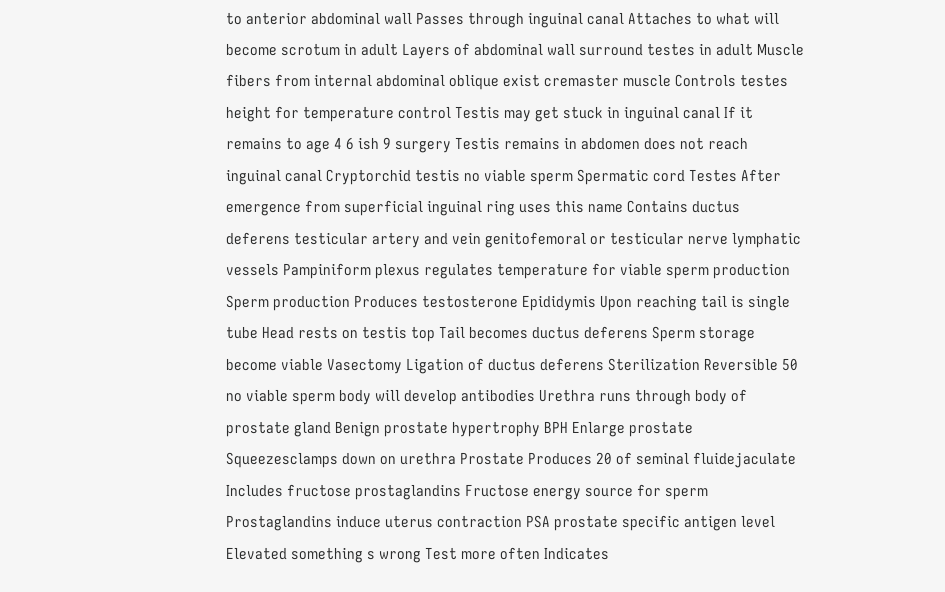to anterior abdominal wall Passes through inguinal canal Attaches to what will become scrotum in adult Layers of abdominal wall surround testes in adult Muscle fibers from internal abdominal oblique exist cremaster muscle Controls testes height for temperature control Testis may get stuck in inguinal canal If it remains to age 4 6 ish 9 surgery Testis remains in abdomen does not reach inguinal canal Cryptorchid testis no viable sperm Spermatic cord Testes After emergence from superficial inguinal ring uses this name Contains ductus deferens testicular artery and vein genitofemoral or testicular nerve lymphatic vessels Pampiniform plexus regulates temperature for viable sperm production Sperm production Produces testosterone Epididymis Upon reaching tail is single tube Head rests on testis top Tail becomes ductus deferens Sperm storage become viable Vasectomy Ligation of ductus deferens Sterilization Reversible 50 no viable sperm body will develop antibodies Urethra runs through body of prostate gland Benign prostate hypertrophy BPH Enlarge prostate Squeezesclamps down on urethra Prostate Produces 20 of seminal fluidejaculate Includes fructose prostaglandins Fructose energy source for sperm Prostaglandins induce uterus contraction PSA prostate specific antigen level Elevated something s wrong Test more often Indicates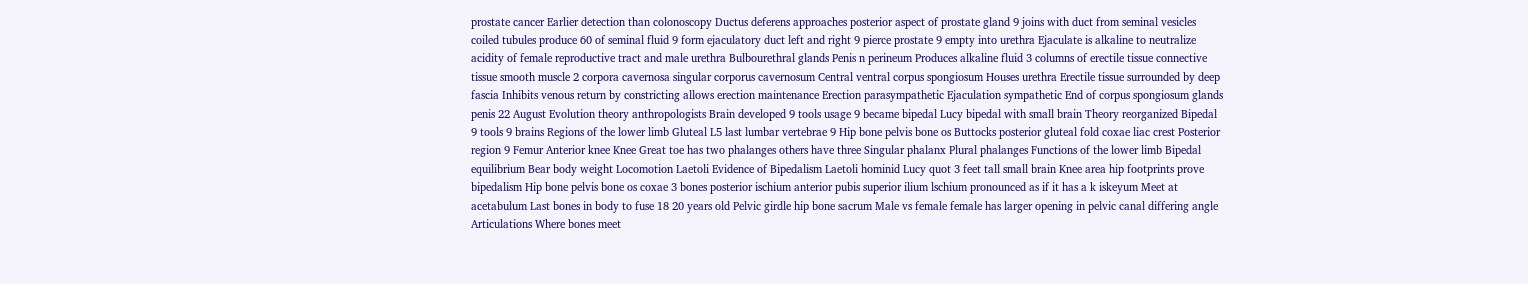prostate cancer Earlier detection than colonoscopy Ductus deferens approaches posterior aspect of prostate gland 9 joins with duct from seminal vesicles coiled tubules produce 60 of seminal fluid 9 form ejaculatory duct left and right 9 pierce prostate 9 empty into urethra Ejaculate is alkaline to neutralize acidity of female reproductive tract and male urethra Bulbourethral glands Penis n perineum Produces alkaline fluid 3 columns of erectile tissue connective tissue smooth muscle 2 corpora cavernosa singular corporus cavernosum Central ventral corpus spongiosum Houses urethra Erectile tissue surrounded by deep fascia Inhibits venous return by constricting allows erection maintenance Erection parasympathetic Ejaculation sympathetic End of corpus spongiosum glands penis 22 August Evolution theory anthropologists Brain developed 9 tools usage 9 became bipedal Lucy bipedal with small brain Theory reorganized Bipedal 9 tools 9 brains Regions of the lower limb Gluteal L5 last lumbar vertebrae 9 Hip bone pelvis bone os Buttocks posterior gluteal fold coxae liac crest Posterior region 9 Femur Anterior knee Knee Great toe has two phalanges others have three Singular phalanx Plural phalanges Functions of the lower limb Bipedal equilibrium Bear body weight Locomotion Laetoli Evidence of Bipedalism Laetoli hominid Lucy quot 3 feet tall small brain Knee area hip footprints prove bipedalism Hip bone pelvis bone os coxae 3 bones posterior ischium anterior pubis superior ilium lschium pronounced as if it has a k iskeyum Meet at acetabulum Last bones in body to fuse 18 20 years old Pelvic girdle hip bone sacrum Male vs female female has larger opening in pelvic canal differing angle Articulations Where bones meet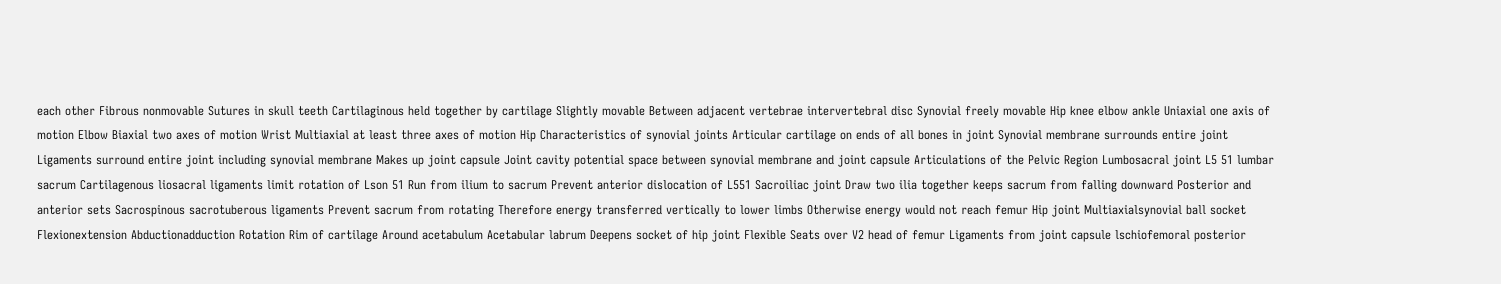each other Fibrous nonmovable Sutures in skull teeth Cartilaginous held together by cartilage Slightly movable Between adjacent vertebrae intervertebral disc Synovial freely movable Hip knee elbow ankle Uniaxial one axis of motion Elbow Biaxial two axes of motion Wrist Multiaxial at least three axes of motion Hip Characteristics of synovial joints Articular cartilage on ends of all bones in joint Synovial membrane surrounds entire joint Ligaments surround entire joint including synovial membrane Makes up joint capsule Joint cavity potential space between synovial membrane and joint capsule Articulations of the Pelvic Region Lumbosacral joint L5 51 lumbar sacrum Cartilagenous liosacral ligaments limit rotation of Lson 51 Run from ilium to sacrum Prevent anterior dislocation of L551 Sacroiliac joint Draw two ilia together keeps sacrum from falling downward Posterior and anterior sets Sacrospinous sacrotuberous ligaments Prevent sacrum from rotating Therefore energy transferred vertically to lower limbs Otherwise energy would not reach femur Hip joint Multiaxialsynovial ball socket Flexionextension Abductionadduction Rotation Rim of cartilage Around acetabulum Acetabular labrum Deepens socket of hip joint Flexible Seats over V2 head of femur Ligaments from joint capsule lschiofemoral posterior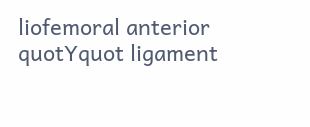liofemoral anterior quotYquot ligament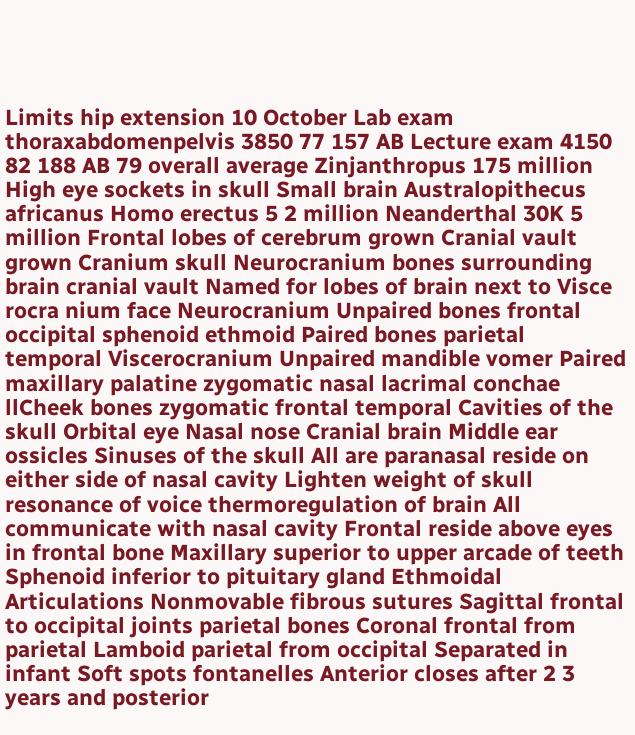Limits hip extension 10 October Lab exam thoraxabdomenpelvis 3850 77 157 AB Lecture exam 4150 82 188 AB 79 overall average Zinjanthropus 175 million High eye sockets in skull Small brain Australopithecus africanus Homo erectus 5 2 million Neanderthal 30K 5 million Frontal lobes of cerebrum grown Cranial vault grown Cranium skull Neurocranium bones surrounding brain cranial vault Named for lobes of brain next to Visce rocra nium face Neurocranium Unpaired bones frontal occipital sphenoid ethmoid Paired bones parietal temporal Viscerocranium Unpaired mandible vomer Paired maxillary palatine zygomatic nasal lacrimal conchae llCheek bones zygomatic frontal temporal Cavities of the skull Orbital eye Nasal nose Cranial brain Middle ear ossicles Sinuses of the skull All are paranasal reside on either side of nasal cavity Lighten weight of skull resonance of voice thermoregulation of brain All communicate with nasal cavity Frontal reside above eyes in frontal bone Maxillary superior to upper arcade of teeth Sphenoid inferior to pituitary gland Ethmoidal Articulations Nonmovable fibrous sutures Sagittal frontal to occipital joints parietal bones Coronal frontal from parietal Lamboid parietal from occipital Separated in infant Soft spots fontanelles Anterior closes after 2 3 years and posterior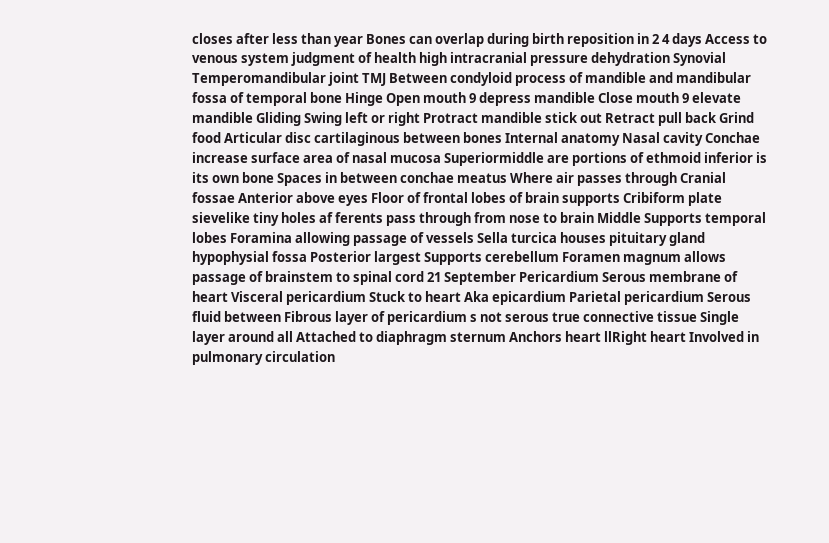closes after less than year Bones can overlap during birth reposition in 2 4 days Access to venous system judgment of health high intracranial pressure dehydration Synovial Temperomandibular joint TMJ Between condyloid process of mandible and mandibular fossa of temporal bone Hinge Open mouth 9 depress mandible Close mouth 9 elevate mandible Gliding Swing left or right Protract mandible stick out Retract pull back Grind food Articular disc cartilaginous between bones Internal anatomy Nasal cavity Conchae increase surface area of nasal mucosa Superiormiddle are portions of ethmoid inferior is its own bone Spaces in between conchae meatus Where air passes through Cranial fossae Anterior above eyes Floor of frontal lobes of brain supports Cribiform plate sievelike tiny holes af ferents pass through from nose to brain Middle Supports temporal lobes Foramina allowing passage of vessels Sella turcica houses pituitary gland hypophysial fossa Posterior largest Supports cerebellum Foramen magnum allows passage of brainstem to spinal cord 21 September Pericardium Serous membrane of heart Visceral pericardium Stuck to heart Aka epicardium Parietal pericardium Serous fluid between Fibrous layer of pericardium s not serous true connective tissue Single layer around all Attached to diaphragm sternum Anchors heart llRight heart Involved in pulmonary circulation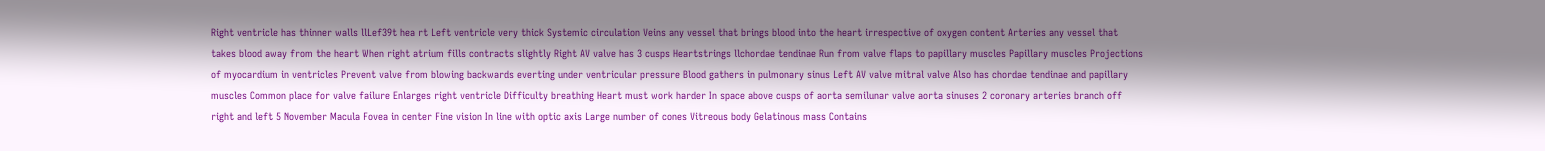Right ventricle has thinner walls llLef39t hea rt Left ventricle very thick Systemic circulation Veins any vessel that brings blood into the heart irrespective of oxygen content Arteries any vessel that takes blood away from the heart When right atrium fills contracts slightly Right AV valve has 3 cusps Heartstrings llchordae tendinae Run from valve flaps to papillary muscles Papillary muscles Projections of myocardium in ventricles Prevent valve from blowing backwards everting under ventricular pressure Blood gathers in pulmonary sinus Left AV valve mitral valve Also has chordae tendinae and papillary muscles Common place for valve failure Enlarges right ventricle Difficulty breathing Heart must work harder In space above cusps of aorta semilunar valve aorta sinuses 2 coronary arteries branch off right and left 5 November Macula Fovea in center Fine vision In line with optic axis Large number of cones Vitreous body Gelatinous mass Contains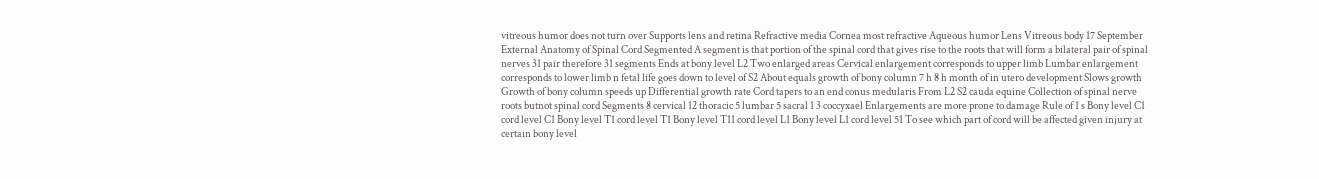vitreous humor does not turn over Supports lens and retina Refractive media Cornea most refractive Aqueous humor Lens Vitreous body 17 September External Anatomy of Spinal Cord Segmented A segment is that portion of the spinal cord that gives rise to the roots that will form a bilateral pair of spinal nerves 31 pair therefore 31 segments Ends at bony level L2 Two enlarged areas Cervical enlargement corresponds to upper limb Lumbar enlargement corresponds to lower limb n fetal life goes down to level of S2 About equals growth of bony column 7 h 8 h month of in utero development Slows growth Growth of bony column speeds up Differential growth rate Cord tapers to an end conus medularis From L2 S2 cauda equine Collection of spinal nerve roots butnot spinal cord Segments 8 cervical 12 thoracic 5 lumbar 5 sacral 1 3 coccyxael Enlargements are more prone to damage Rule of 1 s Bony level C1 cord level C1 Bony level T1 cord level T1 Bony level T11 cord level L1 Bony level L1 cord level 51 To see which part of cord will be affected given injury at certain bony level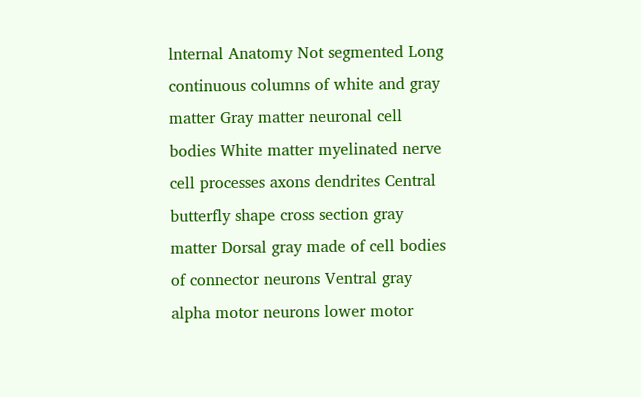lnternal Anatomy Not segmented Long continuous columns of white and gray matter Gray matter neuronal cell bodies White matter myelinated nerve cell processes axons dendrites Central butterfly shape cross section gray matter Dorsal gray made of cell bodies of connector neurons Ventral gray alpha motor neurons lower motor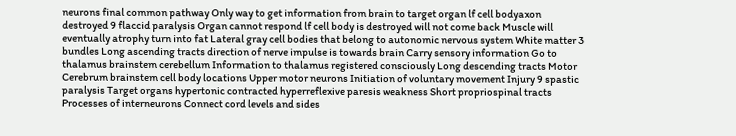neurons final common pathway Only way to get information from brain to target organ lf cell bodyaxon destroyed 9 flaccid paralysis Organ cannot respond lf cell body is destroyed will not come back Muscle will eventually atrophy turn into fat Lateral gray cell bodies that belong to autonomic nervous system White matter 3 bundles Long ascending tracts direction of nerve impulse is towards brain Carry sensory information Go to thalamus brainstem cerebellum Information to thalamus registered consciously Long descending tracts Motor Cerebrum brainstem cell body locations Upper motor neurons Initiation of voluntary movement Injury 9 spastic paralysis Target organs hypertonic contracted hyperreflexive paresis weakness Short propriospinal tracts Processes of interneurons Connect cord levels and sides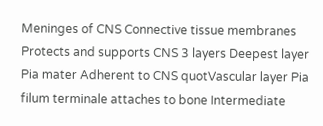Meninges of CNS Connective tissue membranes Protects and supports CNS 3 layers Deepest layer Pia mater Adherent to CNS quotVascular layer Pia filum terminale attaches to bone Intermediate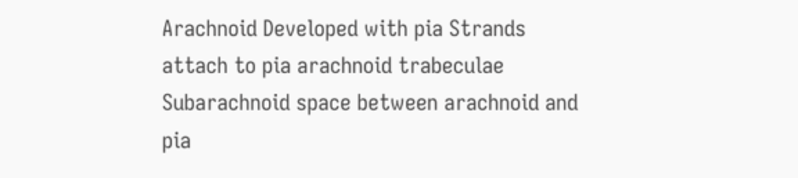Arachnoid Developed with pia Strands attach to pia arachnoid trabeculae Subarachnoid space between arachnoid and pia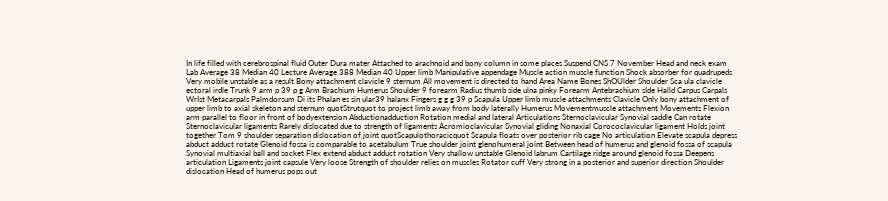In life filled with cerebrospinal fluid Outer Dura mater Attached to arachnoid and bony column in some places Suspend CNS 7 November Head and neck exam Lab Average 38 Median 40 Lecture Average 388 Median 40 Upper limb Manipulative appendage Muscle action muscle function Shock absorber for quadrupeds Very mobile unstable as a result Bony attachment clavicle 9 sternum All movement is directed to hand Area Name Bones ShOUlder Shoulder Sca ula clavicle ectoral irdle Trunk 9 arm p 39 p g Arm Brachium Humerus Shoulder 9 forearm Radius thumb side ulna pinky Forearm Antebrachium sIde Halld Carpus Carpals WrIst Metacarpals Palmdorsum Di its Phalan es sin ular39 halanx Fingers g g g 39 p Scapula Upper limb muscle attachments Clavicle Only bony attachment of upper limb to axial skeleton and sternum quotStrutquot to project limb away from body laterally Humerus Movementmuscle attachment Movements Flexion arm parallel to floor in front of bodyextension Abductionadduction Rotation medial and lateral Articulations Sternoclavicular Synovial saddle Can rotate Sternoclavicular ligaments Rarely dislocated due to strength of ligaments Acromioclavicular Synovial gliding Nonaxial Corococlavicular ligament Holds joint together Tom 9 shoulder separation dislocation of joint quotScapulothoracicquot Scapula floats over posterior rib cage No articulation Elevate scapula depress abduct adduct rotate Glenoid fossa is comparable to acetabulum True shoulder joint glenohumeral joint Between head of humerus and glenoid fossa of scapula Synovial multiaxial ball and socket Flex extend abduct adduct rotation Very shallow unstable Glenoid labrum Cartilage ridge around glenoid fossa Deepens articulation Ligaments joint capsule Very loose Strength of shoulder relies on muscles Rotator cuff Very strong in a posterior and superior direction Shoulder dislocation Head of humerus pops out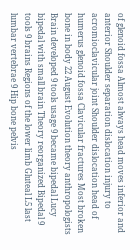of glenoid fossa Almost always head moves inferior and anterior Shoulder separation dislocation injury to acromioclavicular joint Shoulder dislocation head of humerus glenoid fossa Clavicular fractures Most broken bone in body 22 August Evolution theory anthropologists Brain developed 9 tools usage 9 became bipedal Lucy bipedal with small brain Theory reorganized Bipedal 9 tools 9 brains Regions of the lower limb Gluteal L5 last lumbar vertebrae 9 Hip bone pelvis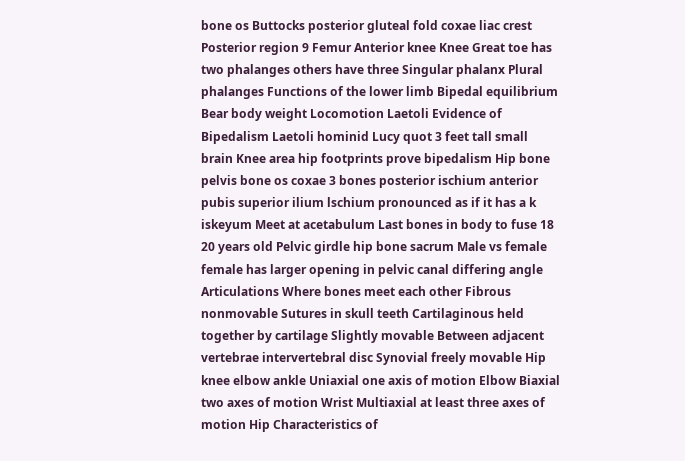bone os Buttocks posterior gluteal fold coxae liac crest Posterior region 9 Femur Anterior knee Knee Great toe has two phalanges others have three Singular phalanx Plural phalanges Functions of the lower limb Bipedal equilibrium Bear body weight Locomotion Laetoli Evidence of Bipedalism Laetoli hominid Lucy quot 3 feet tall small brain Knee area hip footprints prove bipedalism Hip bone pelvis bone os coxae 3 bones posterior ischium anterior pubis superior ilium lschium pronounced as if it has a k iskeyum Meet at acetabulum Last bones in body to fuse 18 20 years old Pelvic girdle hip bone sacrum Male vs female female has larger opening in pelvic canal differing angle Articulations Where bones meet each other Fibrous nonmovable Sutures in skull teeth Cartilaginous held together by cartilage Slightly movable Between adjacent vertebrae intervertebral disc Synovial freely movable Hip knee elbow ankle Uniaxial one axis of motion Elbow Biaxial two axes of motion Wrist Multiaxial at least three axes of motion Hip Characteristics of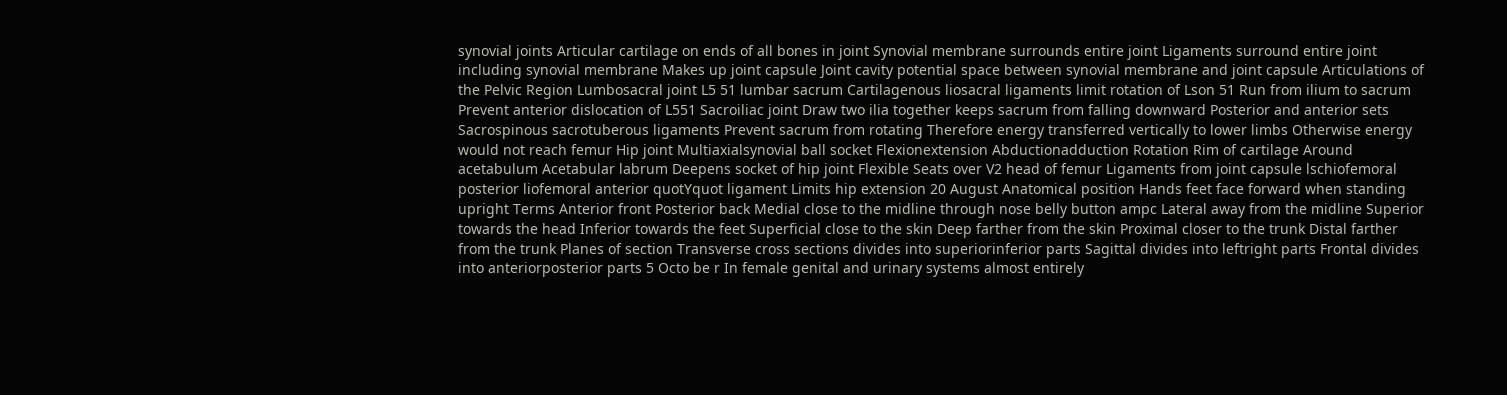synovial joints Articular cartilage on ends of all bones in joint Synovial membrane surrounds entire joint Ligaments surround entire joint including synovial membrane Makes up joint capsule Joint cavity potential space between synovial membrane and joint capsule Articulations of the Pelvic Region Lumbosacral joint L5 51 lumbar sacrum Cartilagenous liosacral ligaments limit rotation of Lson 51 Run from ilium to sacrum Prevent anterior dislocation of L551 Sacroiliac joint Draw two ilia together keeps sacrum from falling downward Posterior and anterior sets Sacrospinous sacrotuberous ligaments Prevent sacrum from rotating Therefore energy transferred vertically to lower limbs Otherwise energy would not reach femur Hip joint Multiaxialsynovial ball socket Flexionextension Abductionadduction Rotation Rim of cartilage Around acetabulum Acetabular labrum Deepens socket of hip joint Flexible Seats over V2 head of femur Ligaments from joint capsule lschiofemoral posterior liofemoral anterior quotYquot ligament Limits hip extension 20 August Anatomical position Hands feet face forward when standing upright Terms Anterior front Posterior back Medial close to the midline through nose belly button ampc Lateral away from the midline Superior towards the head Inferior towards the feet Superficial close to the skin Deep farther from the skin Proximal closer to the trunk Distal farther from the trunk Planes of section Transverse cross sections divides into superiorinferior parts Sagittal divides into leftright parts Frontal divides into anteriorposterior parts 5 Octo be r In female genital and urinary systems almost entirely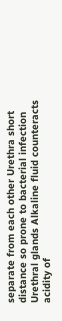separate from each other Urethra short distance so prone to bacterial infection Urethral glands Alkaline fluid counteracts acidity of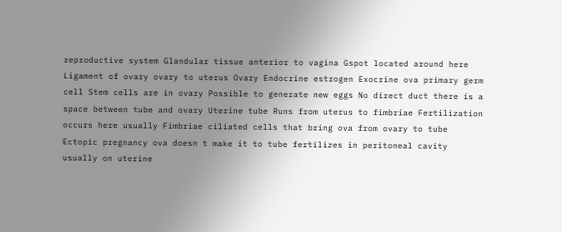reproductive system Glandular tissue anterior to vagina Gspot located around here Ligament of ovary ovary to uterus Ovary Endocrine estrogen Exocrine ova primary germ cell Stem cells are in ovary Possible to generate new eggs No direct duct there is a space between tube and ovary Uterine tube Runs from uterus to fimbriae Fertilization occurs here usually Fimbriae ciliated cells that bring ova from ovary to tube Ectopic pregnancy ova doesn t make it to tube fertilizes in peritoneal cavity usually on uterine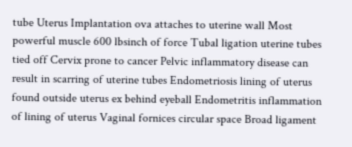tube Uterus Implantation ova attaches to uterine wall Most powerful muscle 600 lbsinch of force Tubal ligation uterine tubes tied off Cervix prone to cancer Pelvic inflammatory disease can result in scarring of uterine tubes Endometriosis lining of uterus found outside uterus ex behind eyeball Endometritis inflammation of lining of uterus Vaginal fornices circular space Broad ligament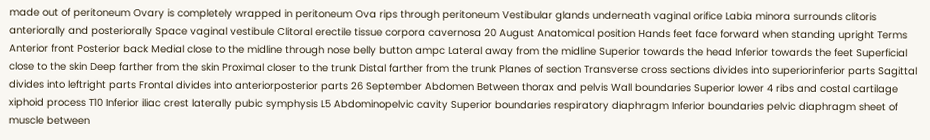made out of peritoneum Ovary is completely wrapped in peritoneum Ova rips through peritoneum Vestibular glands underneath vaginal orifice Labia minora surrounds clitoris anteriorally and posteriorally Space vaginal vestibule Clitoral erectile tissue corpora cavernosa 20 August Anatomical position Hands feet face forward when standing upright Terms Anterior front Posterior back Medial close to the midline through nose belly button ampc Lateral away from the midline Superior towards the head Inferior towards the feet Superficial close to the skin Deep farther from the skin Proximal closer to the trunk Distal farther from the trunk Planes of section Transverse cross sections divides into superiorinferior parts Sagittal divides into leftright parts Frontal divides into anteriorposterior parts 26 September Abdomen Between thorax and pelvis Wall boundaries Superior lower 4 ribs and costal cartilage xiphoid process T10 Inferior iliac crest laterally pubic symphysis L5 Abdominopelvic cavity Superior boundaries respiratory diaphragm Inferior boundaries pelvic diaphragm sheet of muscle between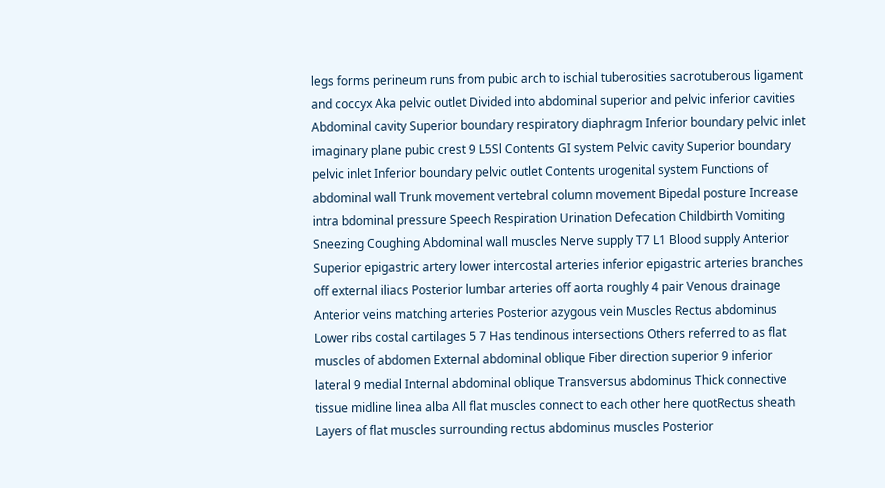legs forms perineum runs from pubic arch to ischial tuberosities sacrotuberous ligament and coccyx Aka pelvic outlet Divided into abdominal superior and pelvic inferior cavities Abdominal cavity Superior boundary respiratory diaphragm Inferior boundary pelvic inlet imaginary plane pubic crest 9 L5Sl Contents GI system Pelvic cavity Superior boundary pelvic inlet Inferior boundary pelvic outlet Contents urogenital system Functions of abdominal wall Trunk movement vertebral column movement Bipedal posture Increase intra bdominal pressure Speech Respiration Urination Defecation Childbirth Vomiting Sneezing Coughing Abdominal wall muscles Nerve supply T7 L1 Blood supply Anterior Superior epigastric artery lower intercostal arteries inferior epigastric arteries branches off external iliacs Posterior lumbar arteries off aorta roughly 4 pair Venous drainage Anterior veins matching arteries Posterior azygous vein Muscles Rectus abdominus Lower ribs costal cartilages 5 7 Has tendinous intersections Others referred to as flat muscles of abdomen External abdominal oblique Fiber direction superior 9 inferior lateral 9 medial Internal abdominal oblique Transversus abdominus Thick connective tissue midline linea alba All flat muscles connect to each other here quotRectus sheath Layers of flat muscles surrounding rectus abdominus muscles Posterior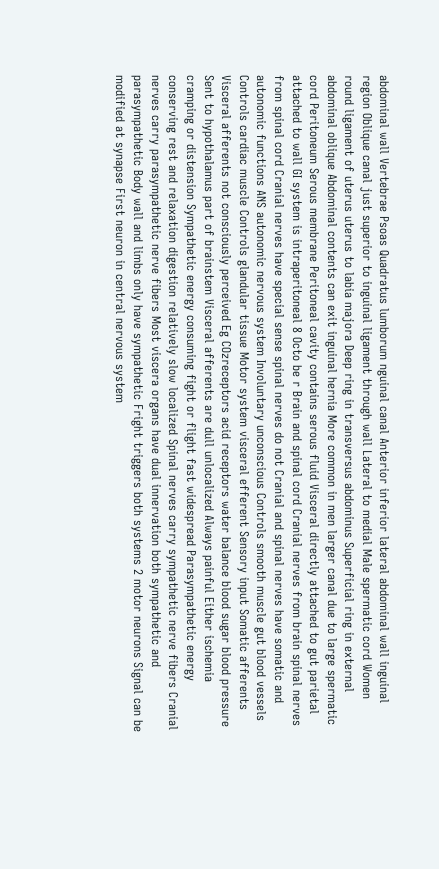abdominal wall Vertebrae Psoas Quadratus lumborum nguinal canal Anterior inferior lateral abdominal wall inguinal region Oblique canal just superior to inguinal ligament through wall Lateral to medial Male spermatic cord Women round ligament of uterus uterus to labia majora Deep ring in transversus abdominus Superficial ring in external abdominal oblique Abdominal contents can exit inguinal hernia More common in men larger canal due to large spermatic cord Peritoneum Serous membrane Peritoneal cavity contains serous fluid Visceral directly attached to gut parietal attached to wall GI system is intraperitoneal 8 Octo be r Brain and spinal cord Cranial nerves from brain spinal nerves from spinal cord Cranial nerves have special sense spinal nerves do not Cranial and spinal nerves have somatic and autonomic functions ANS autonomic nervous system Involuntary unconscious Controls smooth muscle gut blood vessels Controls cardiac muscle Controls glandular tissue Motor system visceral efferent Sensory input Somatic afferents Visceral afferents not consciously perceived Eg COzreceptors acid receptors water balance blood sugar blood pressure Sent to hypothalamus part of brainstem Visceral afferents are dull unlocalized Always painful Either ischemia cramping or distension Sympathetic energy consuming fight or flight fast widespread Parasympathetic energy conserving rest and relaxation digestion relatively slow localized Spinal nerves carry sympathetic nerve fibers Cranial nerves carry parasympathetic nerve fibers Most viscera organs have dual innervation both sympathetic and parasympathetic Body wall and limbs only have sympathetic Fright triggers both systems 2 motor neurons Signal can be modified at synapse First neuron in central nervous system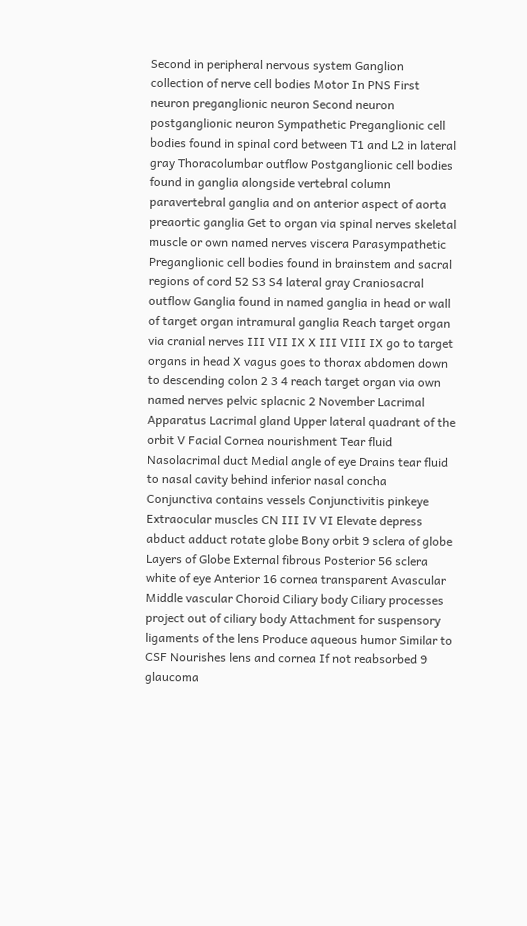Second in peripheral nervous system Ganglion collection of nerve cell bodies Motor In PNS First neuron preganglionic neuron Second neuron postganglionic neuron Sympathetic Preganglionic cell bodies found in spinal cord between T1 and L2 in lateral gray Thoracolumbar outflow Postganglionic cell bodies found in ganglia alongside vertebral column paravertebral ganglia and on anterior aspect of aorta preaortic ganglia Get to organ via spinal nerves skeletal muscle or own named nerves viscera Parasympathetic Preganglionic cell bodies found in brainstem and sacral regions of cord 52 S3 S4 lateral gray Craniosacral outflow Ganglia found in named ganglia in head or wall of target organ intramural ganglia Reach target organ via cranial nerves III VII IX X III VIII IX go to target organs in head X vagus goes to thorax abdomen down to descending colon 2 3 4 reach target organ via own named nerves pelvic splacnic 2 November Lacrimal Apparatus Lacrimal gland Upper lateral quadrant of the orbit V Facial Cornea nourishment Tear fluid Nasolacrimal duct Medial angle of eye Drains tear fluid to nasal cavity behind inferior nasal concha Conjunctiva contains vessels Conjunctivitis pinkeye Extraocular muscles CN III IV VI Elevate depress abduct adduct rotate globe Bony orbit 9 sclera of globe Layers of Globe External fibrous Posterior 56 sclera white of eye Anterior 16 cornea transparent Avascular Middle vascular Choroid Ciliary body Ciliary processes project out of ciliary body Attachment for suspensory ligaments of the lens Produce aqueous humor Similar to CSF Nourishes lens and cornea If not reabsorbed 9 glaucoma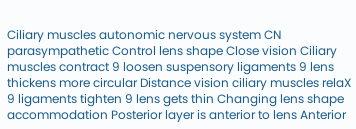Ciliary muscles autonomic nervous system CN parasympathetic Control lens shape Close vision Ciliary muscles contract 9 loosen suspensory ligaments 9 lens thickens more circular Distance vision ciliary muscles relaX 9 ligaments tighten 9 lens gets thin Changing lens shape accommodation Posterior layer is anterior to lens Anterior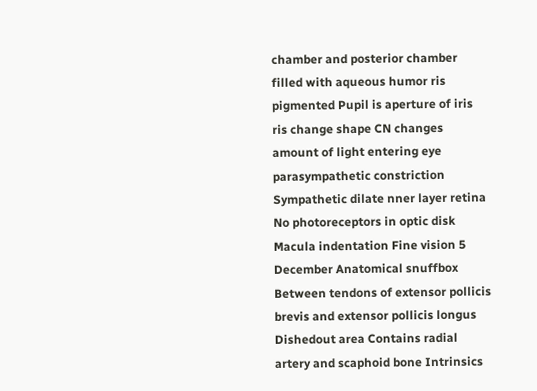chamber and posterior chamber filled with aqueous humor ris pigmented Pupil is aperture of iris ris change shape CN changes amount of light entering eye parasympathetic constriction Sympathetic dilate nner layer retina No photoreceptors in optic disk Macula indentation Fine vision 5 December Anatomical snuffbox Between tendons of extensor pollicis brevis and extensor pollicis longus Dishedout area Contains radial artery and scaphoid bone Intrinsics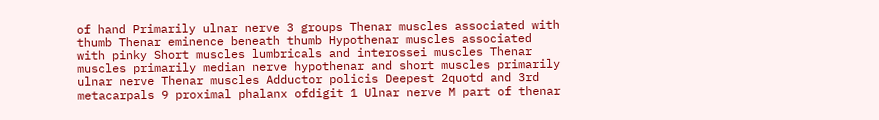of hand Primarily ulnar nerve 3 groups Thenar muscles associated with thumb Thenar eminence beneath thumb Hypothenar muscles associated with pinky Short muscles lumbricals and interossei muscles Thenar muscles primarily median nerve hypothenar and short muscles primarily ulnar nerve Thenar muscles Adductor policis Deepest 2quotd and 3rd metacarpals 9 proximal phalanx ofdigit 1 Ulnar nerve M part of thenar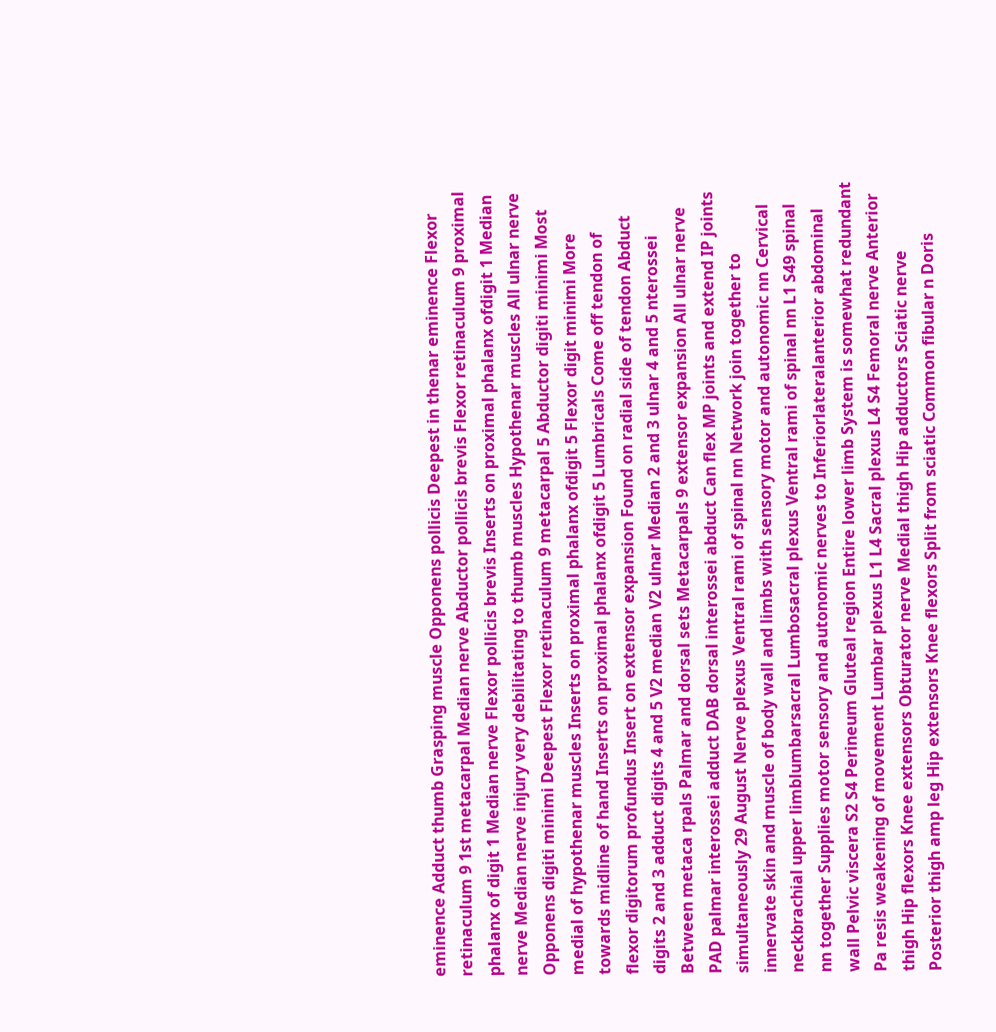eminence Adduct thumb Grasping muscle Opponens pollicis Deepest in thenar eminence Flexor retinaculum 9 1st metacarpal Median nerve Abductor pollicis brevis Flexor retinaculum 9 proximal phalanx of digit 1 Median nerve Flexor pollicis brevis Inserts on proximal phalanx ofdigit 1 Median nerve Median nerve injury very debilitating to thumb muscles Hypothenar muscles All ulnar nerve Opponens digiti minimi Deepest Flexor retinaculum 9 metacarpal 5 Abductor digiti minimi Most medial of hypothenar muscles Inserts on proximal phalanx ofdigit 5 Flexor digit minimi More towards midline of hand Inserts on proximal phalanx ofdigit 5 Lumbricals Come off tendon of flexor digitorum profundus Insert on extensor expansion Found on radial side of tendon Abduct digits 2 and 3 adduct digits 4 and 5 V2 median V2 ulnar Median 2 and 3 ulnar 4 and 5 nterossei Between metaca rpals Palmar and dorsal sets Metacarpals 9 extensor expansion All ulnar nerve PAD palmar interossei adduct DAB dorsal interossei abduct Can flex MP joints and extend IP joints simultaneously 29 August Nerve plexus Ventral rami of spinal nn Network join together to innervate skin and muscle of body wall and limbs with sensory motor and autonomic nn Cervical neckbrachial upper limblumbarsacral Lumbosacral plexus Ventral rami of spinal nn L1 S49 spinal nn together Supplies motor sensory and autonomic nerves to Inferiorlateralanterior abdominal wall Pelvic viscera S2 S4 Perineum Gluteal region Entire lower limb System is somewhat redundant Pa resis weakening of movement Lumbar plexus L1 L4 Sacral plexus L4 S4 Femoral nerve Anterior thigh Hip flexors Knee extensors Obturator nerve Medial thigh Hip adductors Sciatic nerve Posterior thigh amp leg Hip extensors Knee flexors Split from sciatic Common fibular n Doris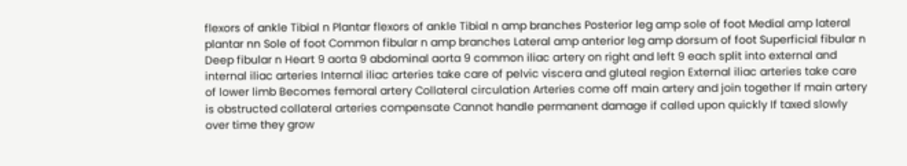flexors of ankle Tibial n Plantar flexors of ankle Tibial n amp branches Posterior leg amp sole of foot Medial amp lateral plantar nn Sole of foot Common fibular n amp branches Lateral amp anterior leg amp dorsum of foot Superficial fibular n Deep fibular n Heart 9 aorta 9 abdominal aorta 9 common iliac artery on right and left 9 each split into external and internal iliac arteries Internal iliac arteries take care of pelvic viscera and gluteal region External iliac arteries take care of lower limb Becomes femoral artery Collateral circulation Arteries come off main artery and join together If main artery is obstructed collateral arteries compensate Cannot handle permanent damage if called upon quickly If taxed slowly over time they grow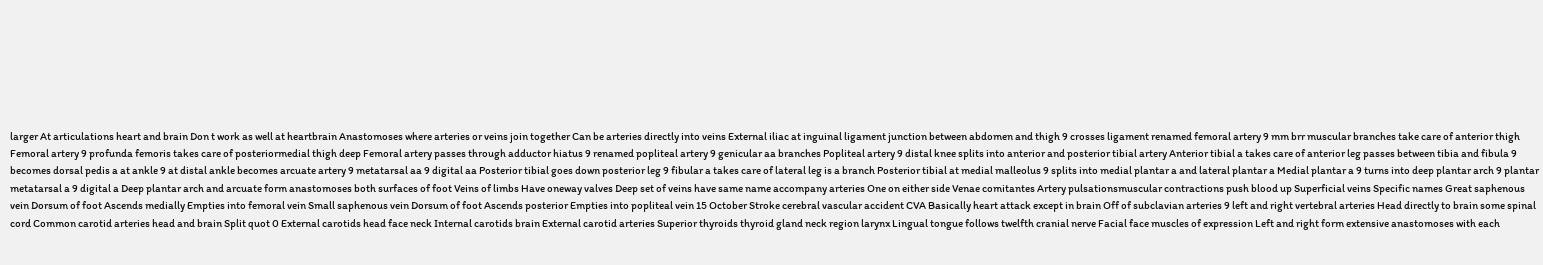larger At articulations heart and brain Don t work as well at heartbrain Anastomoses where arteries or veins join together Can be arteries directly into veins External iliac at inguinal ligament junction between abdomen and thigh 9 crosses ligament renamed femoral artery 9 mm brr muscular branches take care of anterior thigh Femoral artery 9 profunda femoris takes care of posteriormedial thigh deep Femoral artery passes through adductor hiatus 9 renamed popliteal artery 9 genicular aa branches Popliteal artery 9 distal knee splits into anterior and posterior tibial artery Anterior tibial a takes care of anterior leg passes between tibia and fibula 9 becomes dorsal pedis a at ankle 9 at distal ankle becomes arcuate artery 9 metatarsal aa 9 digital aa Posterior tibial goes down posterior leg 9 fibular a takes care of lateral leg is a branch Posterior tibial at medial malleolus 9 splits into medial plantar a and lateral plantar a Medial plantar a 9 turns into deep plantar arch 9 plantar metatarsal a 9 digital a Deep plantar arch and arcuate form anastomoses both surfaces of foot Veins of limbs Have oneway valves Deep set of veins have same name accompany arteries One on either side Venae comitantes Artery pulsationsmuscular contractions push blood up Superficial veins Specific names Great saphenous vein Dorsum of foot Ascends medially Empties into femoral vein Small saphenous vein Dorsum of foot Ascends posterior Empties into popliteal vein 15 October Stroke cerebral vascular accident CVA Basically heart attack except in brain Off of subclavian arteries 9 left and right vertebral arteries Head directly to brain some spinal cord Common carotid arteries head and brain Split quot 0 External carotids head face neck Internal carotids brain External carotid arteries Superior thyroids thyroid gland neck region larynx Lingual tongue follows twelfth cranial nerve Facial face muscles of expression Left and right form extensive anastomoses with each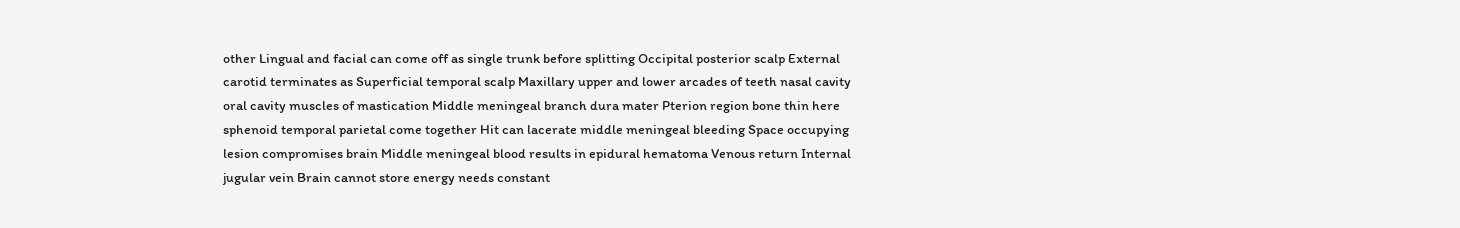other Lingual and facial can come off as single trunk before splitting Occipital posterior scalp External carotid terminates as Superficial temporal scalp Maxillary upper and lower arcades of teeth nasal cavity oral cavity muscles of mastication Middle meningeal branch dura mater Pterion region bone thin here sphenoid temporal parietal come together Hit can lacerate middle meningeal bleeding Space occupying lesion compromises brain Middle meningeal blood results in epidural hematoma Venous return Internal jugular vein Brain cannot store energy needs constant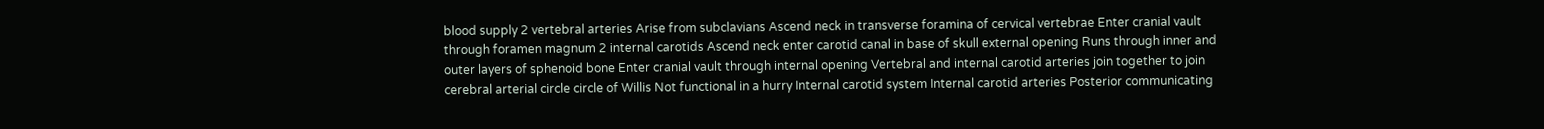blood supply 2 vertebral arteries Arise from subclavians Ascend neck in transverse foramina of cervical vertebrae Enter cranial vault through foramen magnum 2 internal carotids Ascend neck enter carotid canal in base of skull external opening Runs through inner and outer layers of sphenoid bone Enter cranial vault through internal opening Vertebral and internal carotid arteries join together to join cerebral arterial circle circle of Willis Not functional in a hurry Internal carotid system Internal carotid arteries Posterior communicating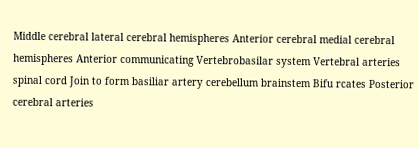Middle cerebral lateral cerebral hemispheres Anterior cerebral medial cerebral hemispheres Anterior communicating Vertebrobasilar system Vertebral arteries spinal cord Join to form basiliar artery cerebellum brainstem Bifu rcates Posterior cerebral arteries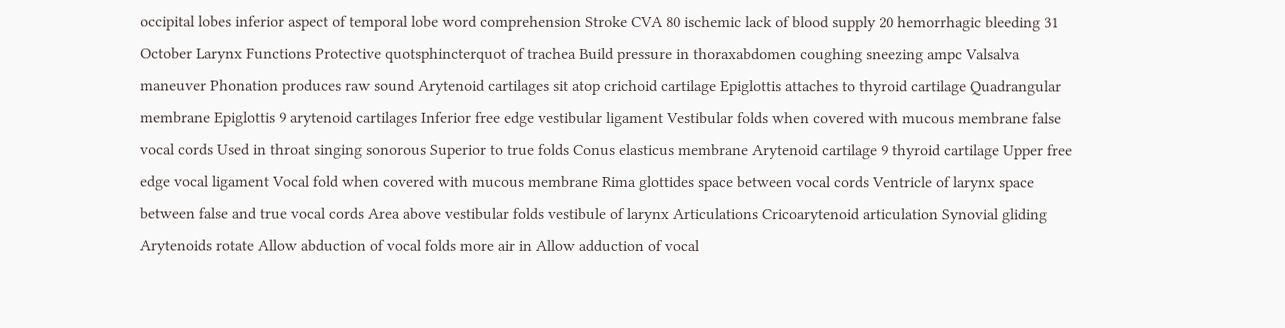occipital lobes inferior aspect of temporal lobe word comprehension Stroke CVA 80 ischemic lack of blood supply 20 hemorrhagic bleeding 31 October Larynx Functions Protective quotsphincterquot of trachea Build pressure in thoraxabdomen coughing sneezing ampc Valsalva maneuver Phonation produces raw sound Arytenoid cartilages sit atop crichoid cartilage Epiglottis attaches to thyroid cartilage Quadrangular membrane Epiglottis 9 arytenoid cartilages Inferior free edge vestibular ligament Vestibular folds when covered with mucous membrane false vocal cords Used in throat singing sonorous Superior to true folds Conus elasticus membrane Arytenoid cartilage 9 thyroid cartilage Upper free edge vocal ligament Vocal fold when covered with mucous membrane Rima glottides space between vocal cords Ventricle of larynx space between false and true vocal cords Area above vestibular folds vestibule of larynx Articulations Cricoarytenoid articulation Synovial gliding Arytenoids rotate Allow abduction of vocal folds more air in Allow adduction of vocal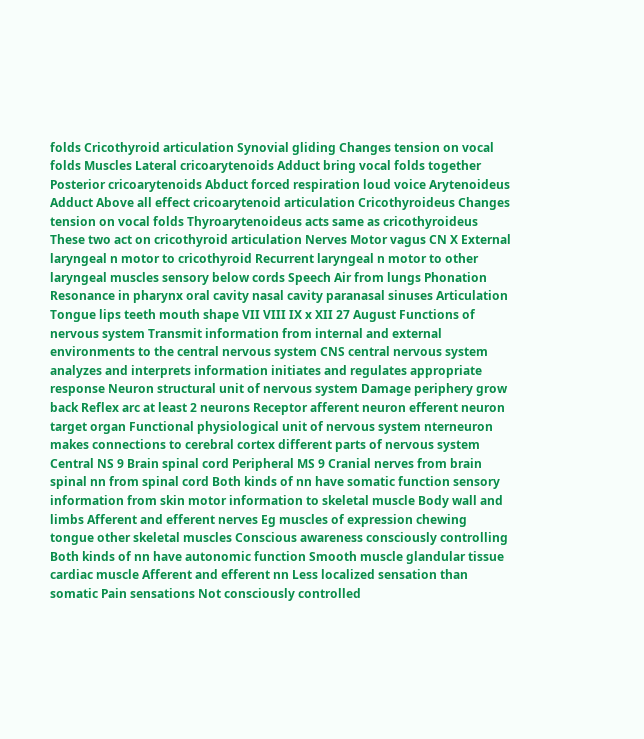folds Cricothyroid articulation Synovial gliding Changes tension on vocal folds Muscles Lateral cricoarytenoids Adduct bring vocal folds together Posterior cricoarytenoids Abduct forced respiration loud voice Arytenoideus Adduct Above all effect cricoarytenoid articulation Cricothyroideus Changes tension on vocal folds Thyroarytenoideus acts same as cricothyroideus These two act on cricothyroid articulation Nerves Motor vagus CN X External laryngeal n motor to cricothyroid Recurrent laryngeal n motor to other laryngeal muscles sensory below cords Speech Air from lungs Phonation Resonance in pharynx oral cavity nasal cavity paranasal sinuses Articulation Tongue lips teeth mouth shape VII VIII IX x XII 27 August Functions of nervous system Transmit information from internal and external environments to the central nervous system CNS central nervous system analyzes and interprets information initiates and regulates appropriate response Neuron structural unit of nervous system Damage periphery grow back Reflex arc at least 2 neurons Receptor afferent neuron efferent neuron target organ Functional physiological unit of nervous system nterneuron makes connections to cerebral cortex different parts of nervous system Central NS 9 Brain spinal cord Peripheral MS 9 Cranial nerves from brain spinal nn from spinal cord Both kinds of nn have somatic function sensory information from skin motor information to skeletal muscle Body wall and limbs Afferent and efferent nerves Eg muscles of expression chewing tongue other skeletal muscles Conscious awareness consciously controlling Both kinds of nn have autonomic function Smooth muscle glandular tissue cardiac muscle Afferent and efferent nn Less localized sensation than somatic Pain sensations Not consciously controlled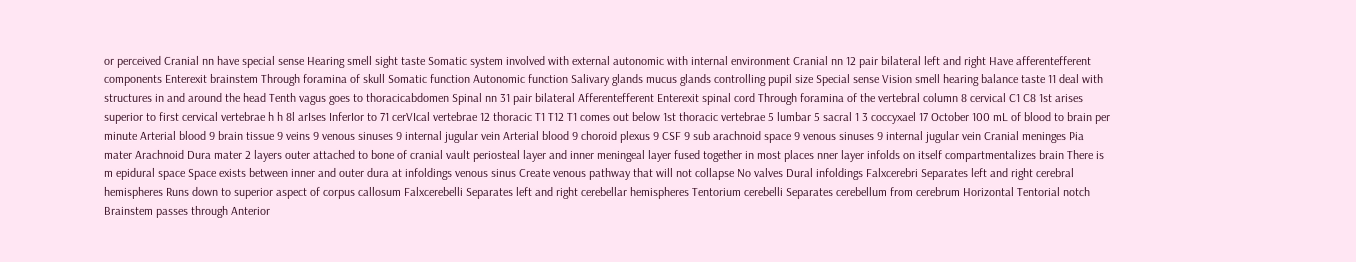or perceived Cranial nn have special sense Hearing smell sight taste Somatic system involved with external autonomic with internal environment Cranial nn 12 pair bilateral left and right Have afferentefferent components Enterexit brainstem Through foramina of skull Somatic function Autonomic function Salivary glands mucus glands controlling pupil size Special sense Vision smell hearing balance taste 11 deal with structures in and around the head Tenth vagus goes to thoracicabdomen Spinal nn 31 pair bilateral Afferentefferent Enterexit spinal cord Through foramina of the vertebral column 8 cervical C1 C8 1st arises superior to first cervical vertebrae h h 8l arIses InferIor to 71 cerVIcal vertebrae 12 thoracic T1 T12 T1 comes out below 1st thoracic vertebrae 5 lumbar 5 sacral 1 3 coccyxael 17 October 100 mL of blood to brain per minute Arterial blood 9 brain tissue 9 veins 9 venous sinuses 9 internal jugular vein Arterial blood 9 choroid plexus 9 CSF 9 sub arachnoid space 9 venous sinuses 9 internal jugular vein Cranial meninges Pia mater Arachnoid Dura mater 2 layers outer attached to bone of cranial vault periosteal layer and inner meningeal layer fused together in most places nner layer infolds on itself compartmentalizes brain There is m epidural space Space exists between inner and outer dura at infoldings venous sinus Create venous pathway that will not collapse No valves Dural infoldings Falxcerebri Separates left and right cerebral hemispheres Runs down to superior aspect of corpus callosum Falxcerebelli Separates left and right cerebellar hemispheres Tentorium cerebelli Separates cerebellum from cerebrum Horizontal Tentorial notch Brainstem passes through Anterior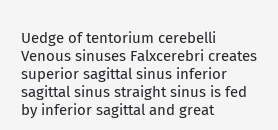Uedge of tentorium cerebelli Venous sinuses Falxcerebri creates superior sagittal sinus inferior sagittal sinus straight sinus is fed by inferior sagittal and great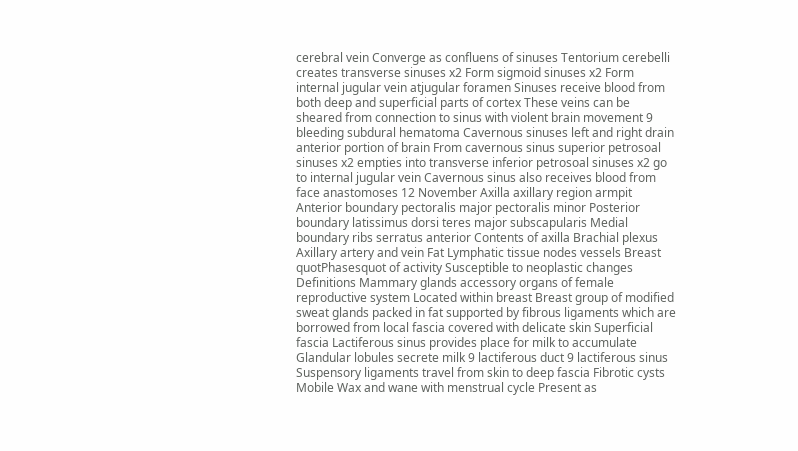cerebral vein Converge as confluens of sinuses Tentorium cerebelli creates transverse sinuses x2 Form sigmoid sinuses x2 Form internal jugular vein atjugular foramen Sinuses receive blood from both deep and superficial parts of cortex These veins can be sheared from connection to sinus with violent brain movement 9 bleeding subdural hematoma Cavernous sinuses left and right drain anterior portion of brain From cavernous sinus superior petrosoal sinuses x2 empties into transverse inferior petrosoal sinuses x2 go to internal jugular vein Cavernous sinus also receives blood from face anastomoses 12 November Axilla axillary region armpit Anterior boundary pectoralis major pectoralis minor Posterior boundary latissimus dorsi teres major subscapularis Medial boundary ribs serratus anterior Contents of axilla Brachial plexus Axillary artery and vein Fat Lymphatic tissue nodes vessels Breast quotPhasesquot of activity Susceptible to neoplastic changes Definitions Mammary glands accessory organs of female reproductive system Located within breast Breast group of modified sweat glands packed in fat supported by fibrous ligaments which are borrowed from local fascia covered with delicate skin Superficial fascia Lactiferous sinus provides place for milk to accumulate Glandular lobules secrete milk 9 lactiferous duct 9 lactiferous sinus Suspensory ligaments travel from skin to deep fascia Fibrotic cysts Mobile Wax and wane with menstrual cycle Present as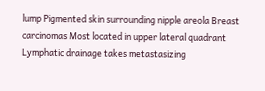lump Pigmented skin surrounding nipple areola Breast carcinomas Most located in upper lateral quadrant Lymphatic drainage takes metastasizing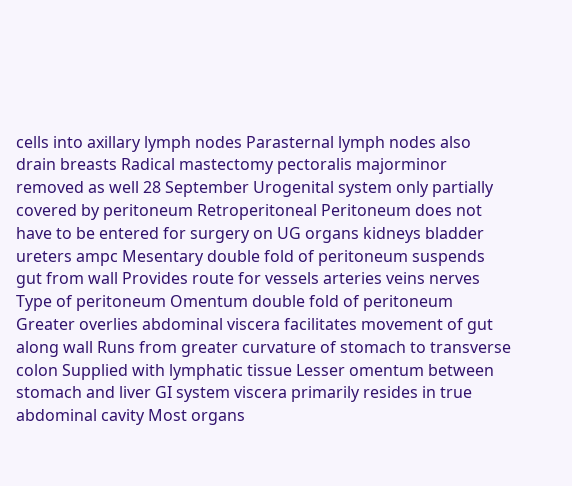cells into axillary lymph nodes Parasternal lymph nodes also drain breasts Radical mastectomy pectoralis majorminor removed as well 28 September Urogenital system only partially covered by peritoneum Retroperitoneal Peritoneum does not have to be entered for surgery on UG organs kidneys bladder ureters ampc Mesentary double fold of peritoneum suspends gut from wall Provides route for vessels arteries veins nerves Type of peritoneum Omentum double fold of peritoneum Greater overlies abdominal viscera facilitates movement of gut along wall Runs from greater curvature of stomach to transverse colon Supplied with lymphatic tissue Lesser omentum between stomach and liver GI system viscera primarily resides in true abdominal cavity Most organs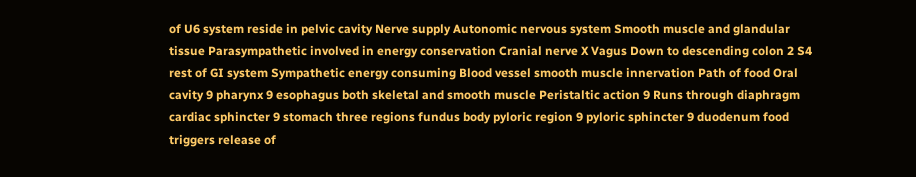of U6 system reside in pelvic cavity Nerve supply Autonomic nervous system Smooth muscle and glandular tissue Parasympathetic involved in energy conservation Cranial nerve X Vagus Down to descending colon 2 S4 rest of GI system Sympathetic energy consuming Blood vessel smooth muscle innervation Path of food Oral cavity 9 pharynx 9 esophagus both skeletal and smooth muscle Peristaltic action 9 Runs through diaphragm cardiac sphincter 9 stomach three regions fundus body pyloric region 9 pyloric sphincter 9 duodenum food triggers release of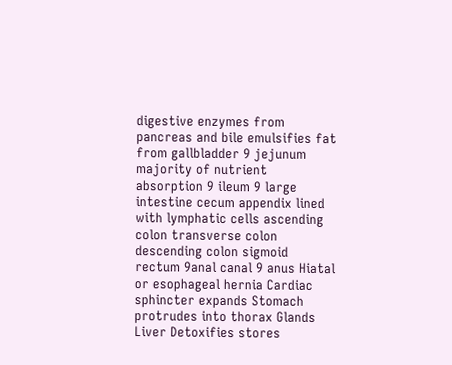digestive enzymes from pancreas and bile emulsifies fat from gallbladder 9 jejunum majority of nutrient absorption 9 ileum 9 large intestine cecum appendix lined with lymphatic cells ascending colon transverse colon descending colon sigmoid rectum 9anal canal 9 anus Hiatal or esophageal hernia Cardiac sphincter expands Stomach protrudes into thorax Glands Liver Detoxifies stores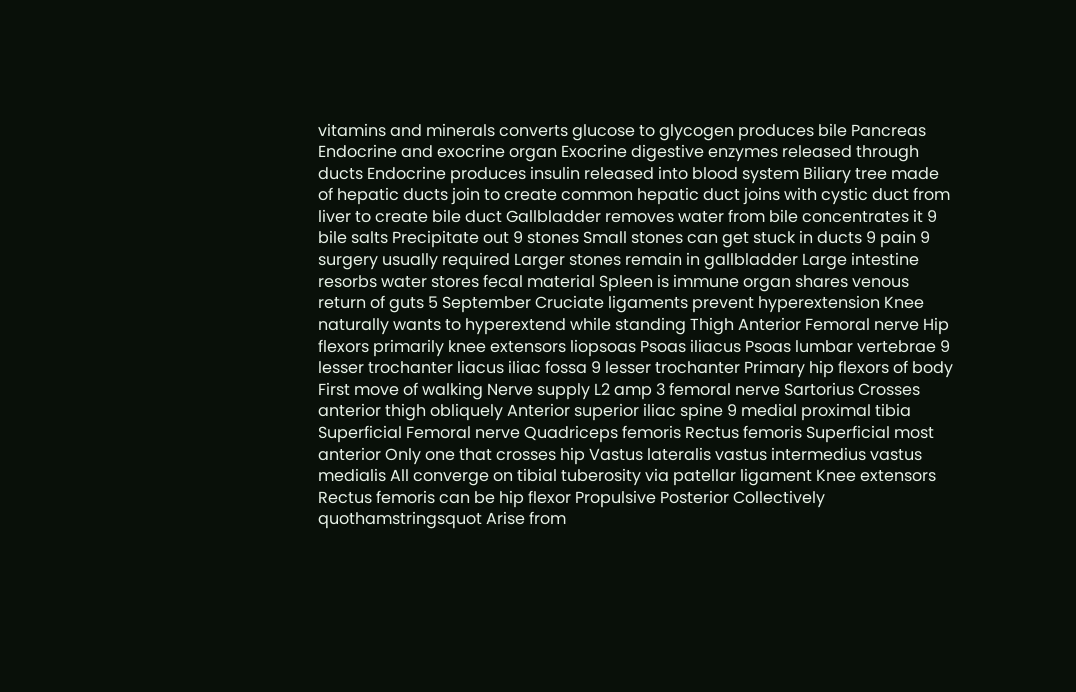vitamins and minerals converts glucose to glycogen produces bile Pancreas Endocrine and exocrine organ Exocrine digestive enzymes released through ducts Endocrine produces insulin released into blood system Biliary tree made of hepatic ducts join to create common hepatic duct joins with cystic duct from liver to create bile duct Gallbladder removes water from bile concentrates it 9 bile salts Precipitate out 9 stones Small stones can get stuck in ducts 9 pain 9 surgery usually required Larger stones remain in gallbladder Large intestine resorbs water stores fecal material Spleen is immune organ shares venous return of guts 5 September Cruciate ligaments prevent hyperextension Knee naturally wants to hyperextend while standing Thigh Anterior Femoral nerve Hip flexors primarily knee extensors liopsoas Psoas iliacus Psoas lumbar vertebrae 9 lesser trochanter liacus iliac fossa 9 lesser trochanter Primary hip flexors of body First move of walking Nerve supply L2 amp 3 femoral nerve Sartorius Crosses anterior thigh obliquely Anterior superior iliac spine 9 medial proximal tibia Superficial Femoral nerve Quadriceps femoris Rectus femoris Superficial most anterior Only one that crosses hip Vastus lateralis vastus intermedius vastus medialis All converge on tibial tuberosity via patellar ligament Knee extensors Rectus femoris can be hip flexor Propulsive Posterior Collectively quothamstringsquot Arise from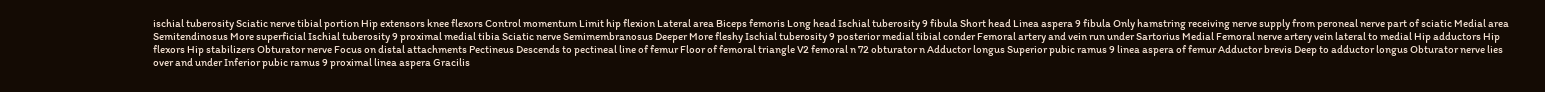ischial tuberosity Sciatic nerve tibial portion Hip extensors knee flexors Control momentum Limit hip flexion Lateral area Biceps femoris Long head Ischial tuberosity 9 fibula Short head Linea aspera 9 fibula Only hamstring receiving nerve supply from peroneal nerve part of sciatic Medial area Semitendinosus More superficial Ischial tuberosity 9 proximal medial tibia Sciatic nerve Semimembranosus Deeper More fleshy Ischial tuberosity 9 posterior medial tibial conder Femoral artery and vein run under Sartorius Medial Femoral nerve artery vein lateral to medial Hip adductors Hip flexors Hip stabilizers Obturator nerve Focus on distal attachments Pectineus Descends to pectineal line of femur Floor of femoral triangle V2 femoral n 72 obturator n Adductor longus Superior pubic ramus 9 linea aspera of femur Adductor brevis Deep to adductor longus Obturator nerve lies over and under Inferior pubic ramus 9 proximal linea aspera Gracilis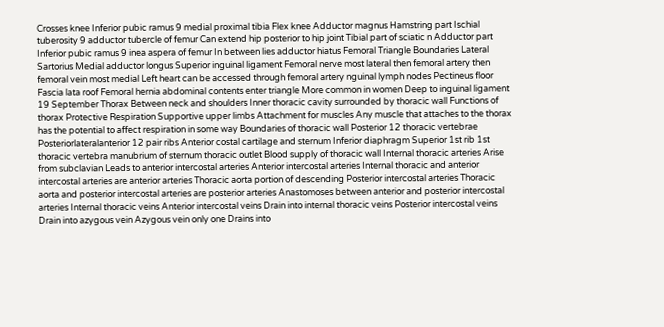Crosses knee Inferior pubic ramus 9 medial proximal tibia Flex knee Adductor magnus Hamstring part Ischial tuberosity 9 adductor tubercle of femur Can extend hip posterior to hip joint Tibial part of sciatic n Adductor part Inferior pubic ramus 9 inea aspera of femur In between lies adductor hiatus Femoral Triangle Boundaries Lateral Sartorius Medial adductor longus Superior inguinal ligament Femoral nerve most lateral then femoral artery then femoral vein most medial Left heart can be accessed through femoral artery nguinal lymph nodes Pectineus floor Fascia lata roof Femoral hernia abdominal contents enter triangle More common in women Deep to inguinal ligament 19 September Thorax Between neck and shoulders Inner thoracic cavity surrounded by thoracic wall Functions of thorax Protective Respiration Supportive upper limbs Attachment for muscles Any muscle that attaches to the thorax has the potential to affect respiration in some way Boundaries of thoracic wall Posterior 12 thoracic vertebrae Posteriorlateralanterior 12 pair ribs Anterior costal cartilage and sternum Inferior diaphragm Superior 1st rib 1st thoracic vertebra manubrium of sternum thoracic outlet Blood supply of thoracic wall Internal thoracic arteries Arise from subclavian Leads to anterior intercostal arteries Anterior intercostal arteries Internal thoracic and anterior intercostal arteries are anterior arteries Thoracic aorta portion of descending Posterior intercostal arteries Thoracic aorta and posterior intercostal arteries are posterior arteries Anastomoses between anterior and posterior intercostal arteries Internal thoracic veins Anterior intercostal veins Drain into internal thoracic veins Posterior intercostal veins Drain into azygous vein Azygous vein only one Drains into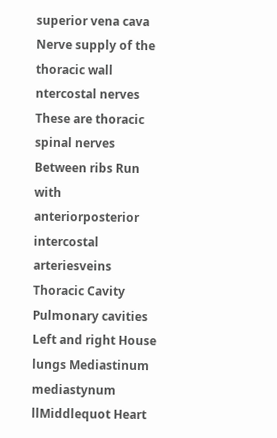superior vena cava Nerve supply of the thoracic wall ntercostal nerves These are thoracic spinal nerves Between ribs Run with anteriorposterior intercostal arteriesveins Thoracic Cavity Pulmonary cavities Left and right House lungs Mediastinum mediastynum llMiddlequot Heart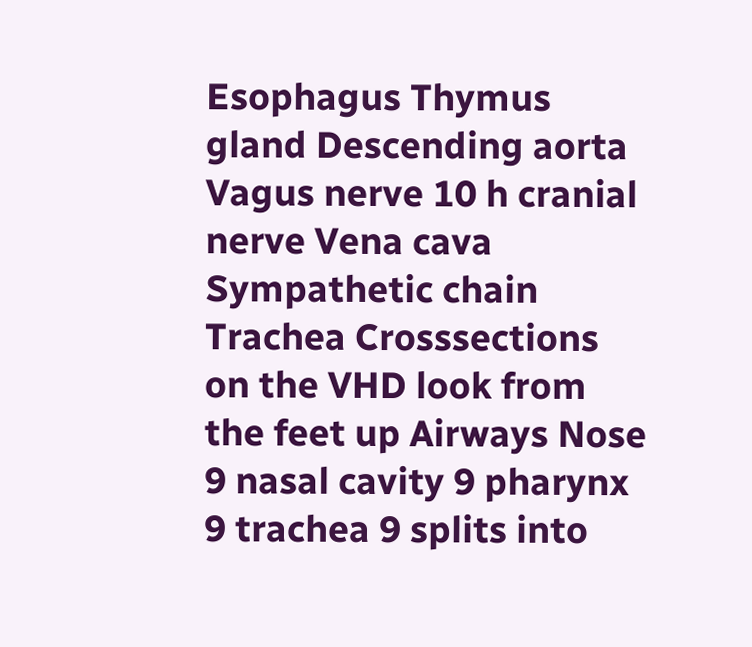Esophagus Thymus gland Descending aorta Vagus nerve 10 h cranial nerve Vena cava Sympathetic chain Trachea Crosssections on the VHD look from the feet up Airways Nose 9 nasal cavity 9 pharynx 9 trachea 9 splits into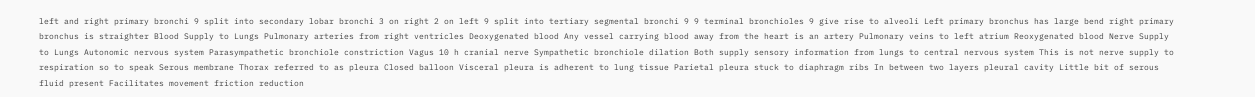left and right primary bronchi 9 split into secondary lobar bronchi 3 on right 2 on left 9 split into tertiary segmental bronchi 9 9 terminal bronchioles 9 give rise to alveoli Left primary bronchus has large bend right primary bronchus is straighter Blood Supply to Lungs Pulmonary arteries from right ventricles Deoxygenated blood Any vessel carrying blood away from the heart is an artery Pulmonary veins to left atrium Reoxygenated blood Nerve Supply to Lungs Autonomic nervous system Parasympathetic bronchiole constriction Vagus 10 h cranial nerve Sympathetic bronchiole dilation Both supply sensory information from lungs to central nervous system This is not nerve supply to respiration so to speak Serous membrane Thorax referred to as pleura Closed balloon Visceral pleura is adherent to lung tissue Parietal pleura stuck to diaphragm ribs In between two layers pleural cavity Little bit of serous fluid present Facilitates movement friction reduction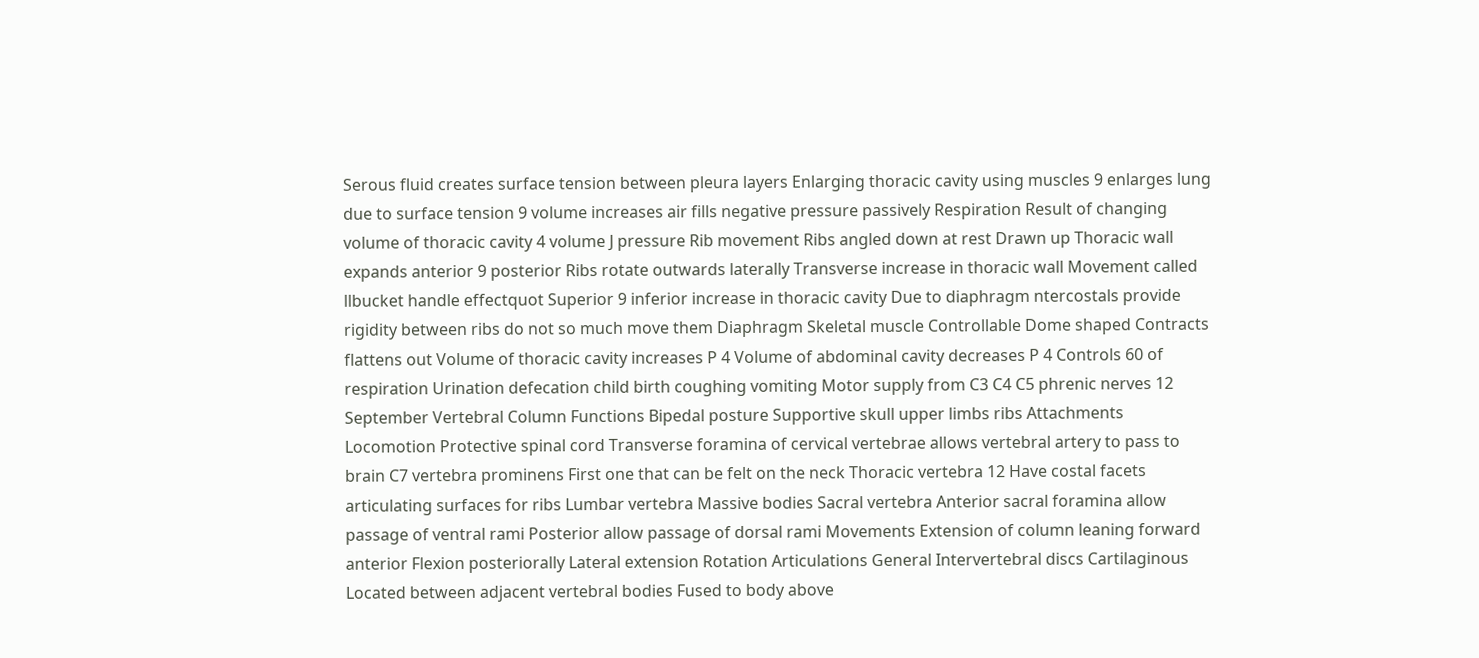Serous fluid creates surface tension between pleura layers Enlarging thoracic cavity using muscles 9 enlarges lung due to surface tension 9 volume increases air fills negative pressure passively Respiration Result of changing volume of thoracic cavity 4 volume J pressure Rib movement Ribs angled down at rest Drawn up Thoracic wall expands anterior 9 posterior Ribs rotate outwards laterally Transverse increase in thoracic wall Movement called llbucket handle effectquot Superior 9 inferior increase in thoracic cavity Due to diaphragm ntercostals provide rigidity between ribs do not so much move them Diaphragm Skeletal muscle Controllable Dome shaped Contracts flattens out Volume of thoracic cavity increases P 4 Volume of abdominal cavity decreases P 4 Controls 60 of respiration Urination defecation child birth coughing vomiting Motor supply from C3 C4 C5 phrenic nerves 12 September Vertebral Column Functions Bipedal posture Supportive skull upper limbs ribs Attachments Locomotion Protective spinal cord Transverse foramina of cervical vertebrae allows vertebral artery to pass to brain C7 vertebra prominens First one that can be felt on the neck Thoracic vertebra 12 Have costal facets articulating surfaces for ribs Lumbar vertebra Massive bodies Sacral vertebra Anterior sacral foramina allow passage of ventral rami Posterior allow passage of dorsal rami Movements Extension of column leaning forward anterior Flexion posteriorally Lateral extension Rotation Articulations General Intervertebral discs Cartilaginous Located between adjacent vertebral bodies Fused to body above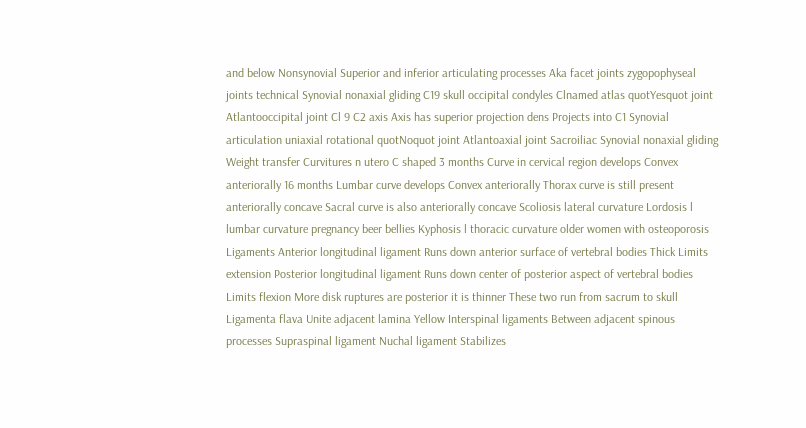and below Nonsynovial Superior and inferior articulating processes Aka facet joints zygopophyseal joints technical Synovial nonaxial gliding C19 skull occipital condyles Clnamed atlas quotYesquot joint Atlantooccipital joint Cl 9 C2 axis Axis has superior projection dens Projects into C1 Synovial articulation uniaxial rotational quotNoquot joint Atlantoaxial joint Sacroiliac Synovial nonaxial gliding Weight transfer Curvitures n utero C shaped 3 months Curve in cervical region develops Convex anteriorally 16 months Lumbar curve develops Convex anteriorally Thorax curve is still present anteriorally concave Sacral curve is also anteriorally concave Scoliosis lateral curvature Lordosis l lumbar curvature pregnancy beer bellies Kyphosis l thoracic curvature older women with osteoporosis Ligaments Anterior longitudinal ligament Runs down anterior surface of vertebral bodies Thick Limits extension Posterior longitudinal ligament Runs down center of posterior aspect of vertebral bodies Limits flexion More disk ruptures are posterior it is thinner These two run from sacrum to skull Ligamenta flava Unite adjacent lamina Yellow Interspinal ligaments Between adjacent spinous processes Supraspinal ligament Nuchal ligament Stabilizes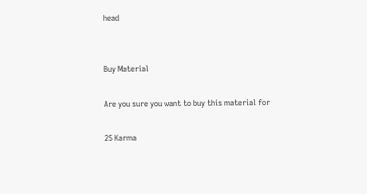head


Buy Material

Are you sure you want to buy this material for

25 Karma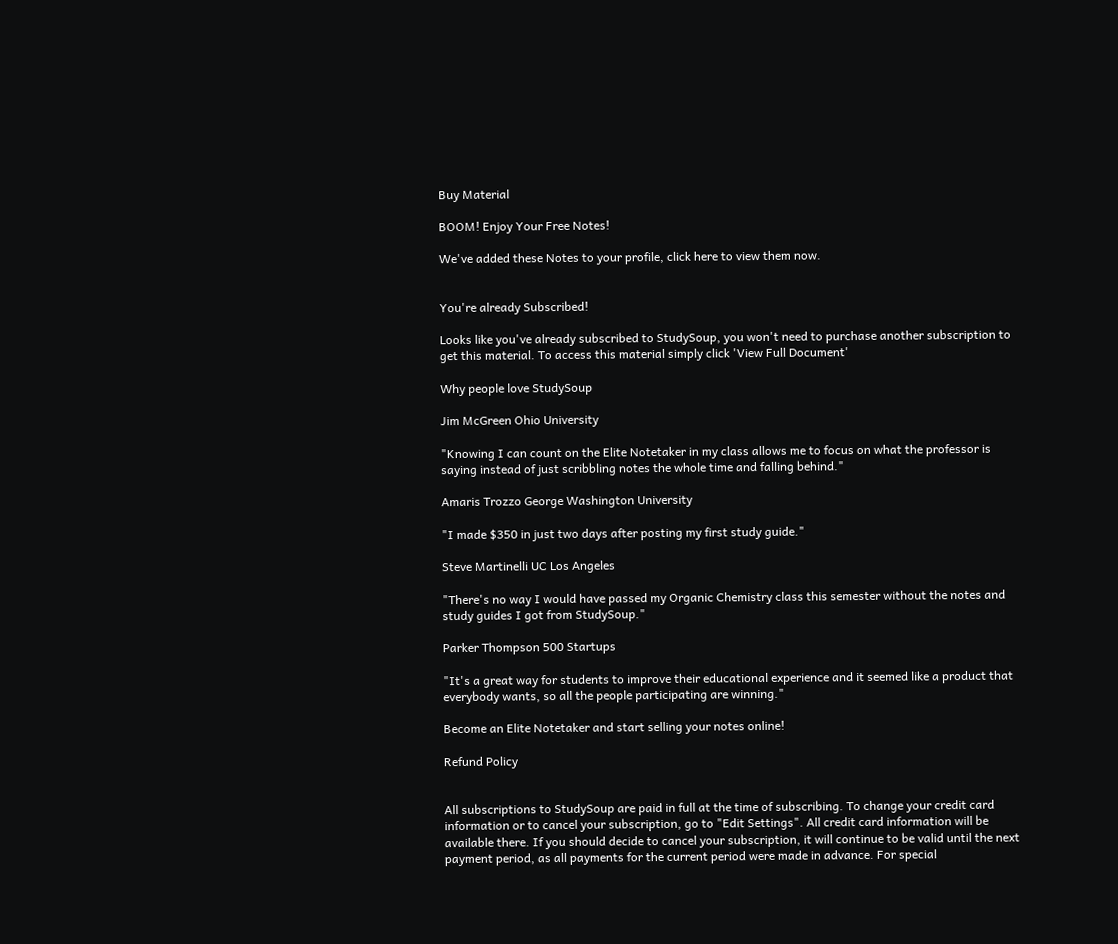Buy Material

BOOM! Enjoy Your Free Notes!

We've added these Notes to your profile, click here to view them now.


You're already Subscribed!

Looks like you've already subscribed to StudySoup, you won't need to purchase another subscription to get this material. To access this material simply click 'View Full Document'

Why people love StudySoup

Jim McGreen Ohio University

"Knowing I can count on the Elite Notetaker in my class allows me to focus on what the professor is saying instead of just scribbling notes the whole time and falling behind."

Amaris Trozzo George Washington University

"I made $350 in just two days after posting my first study guide."

Steve Martinelli UC Los Angeles

"There's no way I would have passed my Organic Chemistry class this semester without the notes and study guides I got from StudySoup."

Parker Thompson 500 Startups

"It's a great way for students to improve their educational experience and it seemed like a product that everybody wants, so all the people participating are winning."

Become an Elite Notetaker and start selling your notes online!

Refund Policy


All subscriptions to StudySoup are paid in full at the time of subscribing. To change your credit card information or to cancel your subscription, go to "Edit Settings". All credit card information will be available there. If you should decide to cancel your subscription, it will continue to be valid until the next payment period, as all payments for the current period were made in advance. For special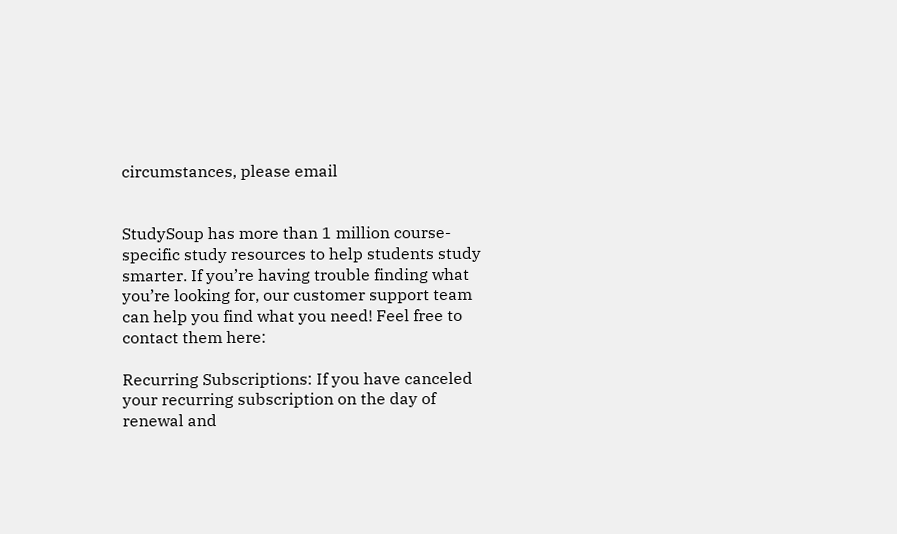circumstances, please email


StudySoup has more than 1 million course-specific study resources to help students study smarter. If you’re having trouble finding what you’re looking for, our customer support team can help you find what you need! Feel free to contact them here:

Recurring Subscriptions: If you have canceled your recurring subscription on the day of renewal and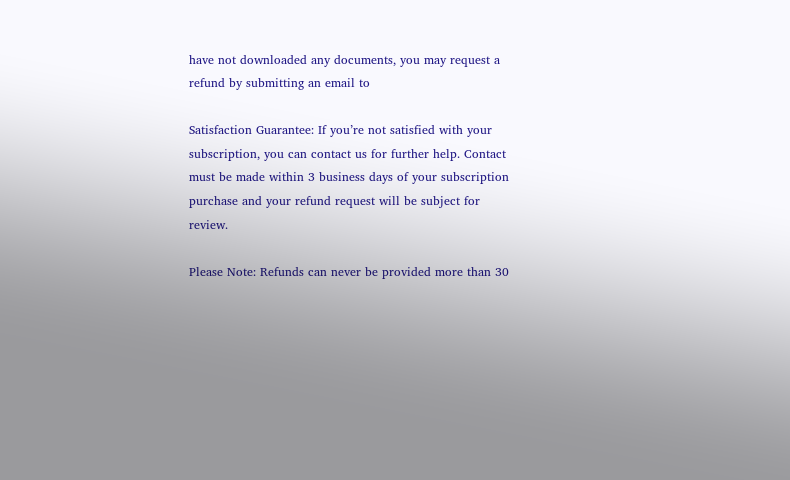have not downloaded any documents, you may request a refund by submitting an email to

Satisfaction Guarantee: If you’re not satisfied with your subscription, you can contact us for further help. Contact must be made within 3 business days of your subscription purchase and your refund request will be subject for review.

Please Note: Refunds can never be provided more than 30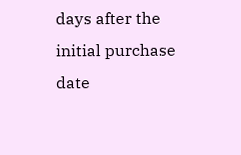days after the initial purchase date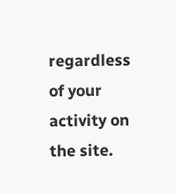regardless of your activity on the site.